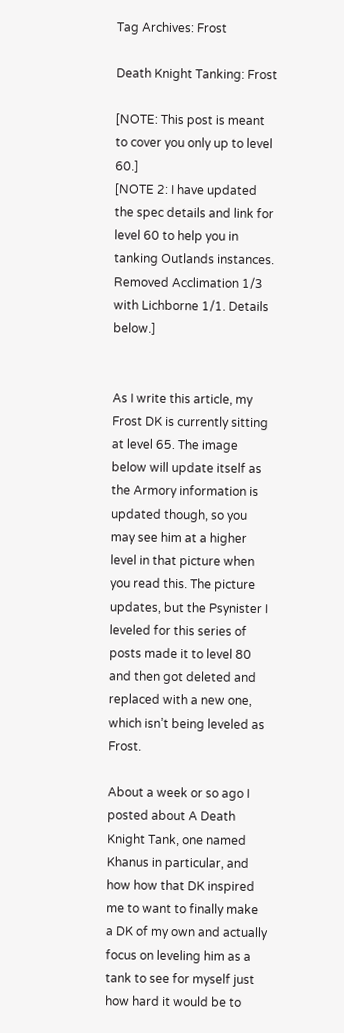Tag Archives: Frost

Death Knight Tanking: Frost

[NOTE: This post is meant to cover you only up to level 60.]
[NOTE 2: I have updated the spec details and link for level 60 to help you in tanking Outlands instances. Removed Acclimation 1/3 with Lichborne 1/1. Details below.]


As I write this article, my Frost DK is currently sitting at level 65. The image below will update itself as the Armory information is updated though, so you may see him at a higher level in that picture when you read this. The picture updates, but the Psynister I leveled for this series of posts made it to level 80 and then got deleted and replaced with a new one, which isn’t being leveled as Frost.

About a week or so ago I posted about A Death Knight Tank, one named Khanus in particular, and how how that DK inspired me to want to finally make a DK of my own and actually focus on leveling him as a tank to see for myself just how hard it would be to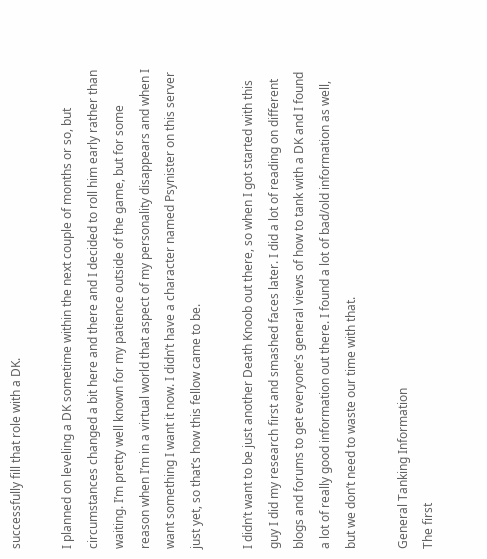successfully fill that role with a DK.

I planned on leveling a DK sometime within the next couple of months or so, but circumstances changed a bit here and there and I decided to roll him early rather than waiting. I’m pretty well known for my patience outside of the game, but for some reason when I’m in a virtual world that aspect of my personality disappears and when I want something I want it now. I didn’t have a character named Psynister on this server just yet, so that’s how this fellow came to be.

I didn’t want to be just another Death Knoob out there, so when I got started with this guy I did my research first and smashed faces later. I did a lot of reading on different blogs and forums to get everyone’s general views of how to tank with a DK and I found a lot of really good information out there. I found a lot of bad/old information as well, but we don’t need to waste our time with that.

General Tanking Information
The first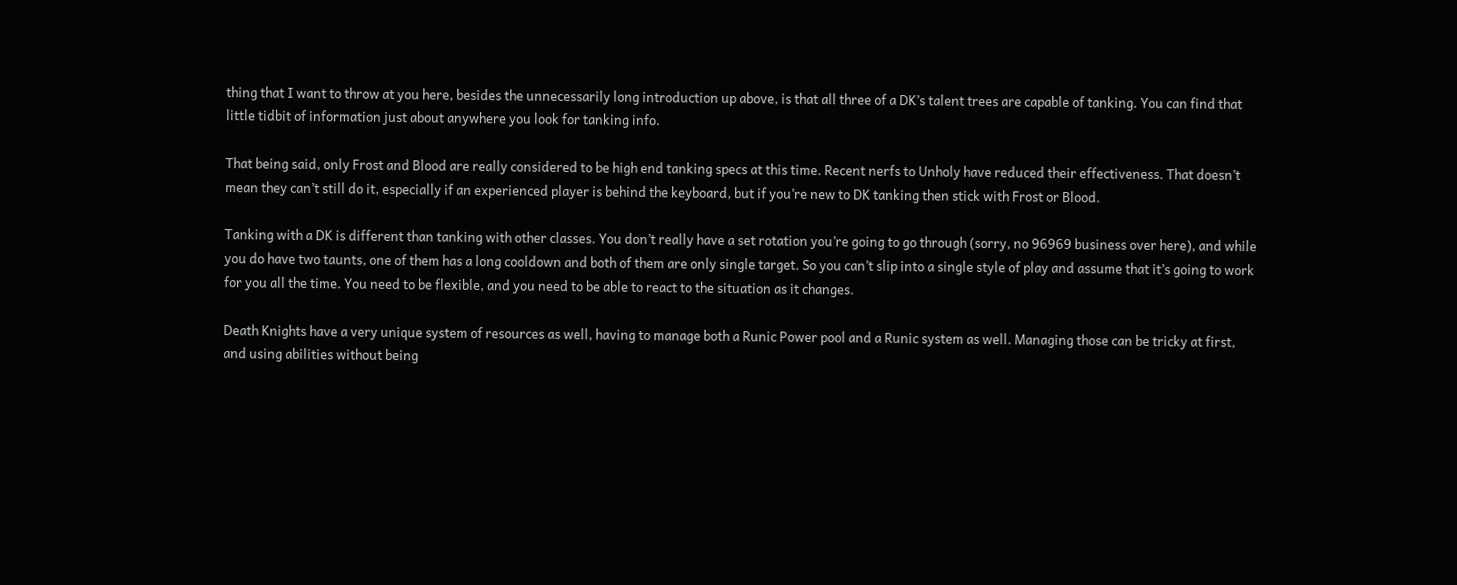thing that I want to throw at you here, besides the unnecessarily long introduction up above, is that all three of a DK’s talent trees are capable of tanking. You can find that little tidbit of information just about anywhere you look for tanking info.

That being said, only Frost and Blood are really considered to be high end tanking specs at this time. Recent nerfs to Unholy have reduced their effectiveness. That doesn’t mean they can’t still do it, especially if an experienced player is behind the keyboard, but if you’re new to DK tanking then stick with Frost or Blood.

Tanking with a DK is different than tanking with other classes. You don’t really have a set rotation you’re going to go through (sorry, no 96969 business over here), and while you do have two taunts, one of them has a long cooldown and both of them are only single target. So you can’t slip into a single style of play and assume that it’s going to work for you all the time. You need to be flexible, and you need to be able to react to the situation as it changes.

Death Knights have a very unique system of resources as well, having to manage both a Runic Power pool and a Runic system as well. Managing those can be tricky at first, and using abilities without being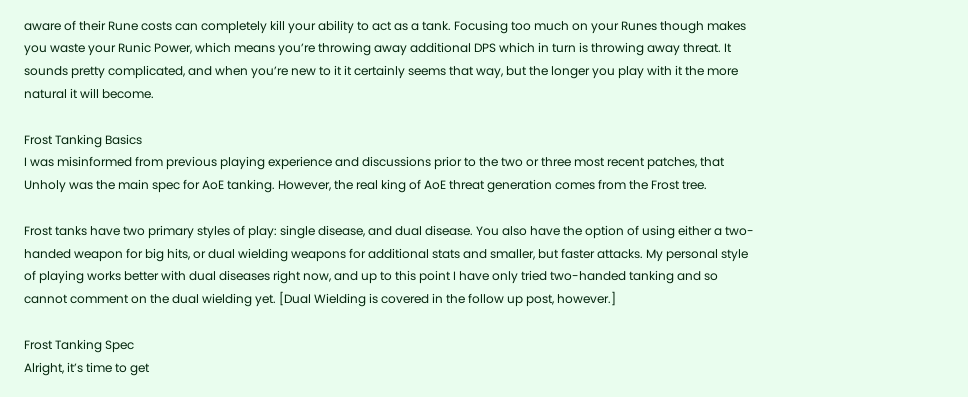aware of their Rune costs can completely kill your ability to act as a tank. Focusing too much on your Runes though makes you waste your Runic Power, which means you’re throwing away additional DPS which in turn is throwing away threat. It sounds pretty complicated, and when you’re new to it it certainly seems that way, but the longer you play with it the more natural it will become.

Frost Tanking Basics
I was misinformed from previous playing experience and discussions prior to the two or three most recent patches, that Unholy was the main spec for AoE tanking. However, the real king of AoE threat generation comes from the Frost tree.

Frost tanks have two primary styles of play: single disease, and dual disease. You also have the option of using either a two-handed weapon for big hits, or dual wielding weapons for additional stats and smaller, but faster attacks. My personal style of playing works better with dual diseases right now, and up to this point I have only tried two-handed tanking and so cannot comment on the dual wielding yet. [Dual Wielding is covered in the follow up post, however.]

Frost Tanking Spec
Alright, it’s time to get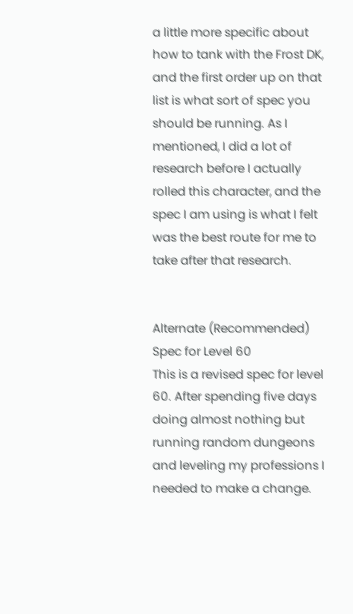a little more specific about how to tank with the Frost DK, and the first order up on that list is what sort of spec you should be running. As I mentioned, I did a lot of research before I actually rolled this character, and the spec I am using is what I felt was the best route for me to take after that research.


Alternate (Recommended) Spec for Level 60
This is a revised spec for level 60. After spending five days doing almost nothing but running random dungeons and leveling my professions I needed to make a change.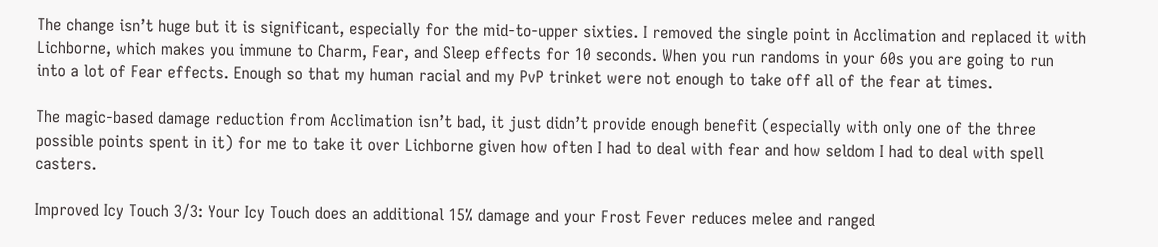The change isn’t huge but it is significant, especially for the mid-to-upper sixties. I removed the single point in Acclimation and replaced it with Lichborne, which makes you immune to Charm, Fear, and Sleep effects for 10 seconds. When you run randoms in your 60s you are going to run into a lot of Fear effects. Enough so that my human racial and my PvP trinket were not enough to take off all of the fear at times.

The magic-based damage reduction from Acclimation isn’t bad, it just didn’t provide enough benefit (especially with only one of the three possible points spent in it) for me to take it over Lichborne given how often I had to deal with fear and how seldom I had to deal with spell casters.

Improved Icy Touch 3/3: Your Icy Touch does an additional 15% damage and your Frost Fever reduces melee and ranged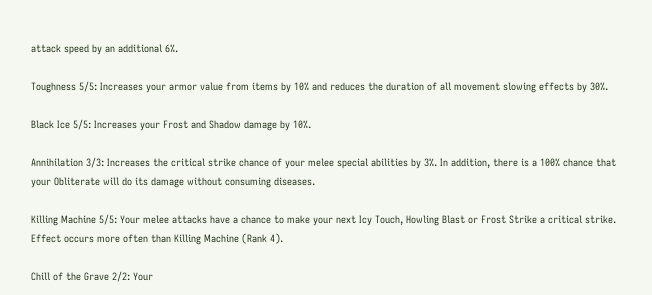attack speed by an additional 6%.

Toughness 5/5: Increases your armor value from items by 10% and reduces the duration of all movement slowing effects by 30%.

Black Ice 5/5: Increases your Frost and Shadow damage by 10%.

Annihilation 3/3: Increases the critical strike chance of your melee special abilities by 3%. In addition, there is a 100% chance that your Obliterate will do its damage without consuming diseases.

Killing Machine 5/5: Your melee attacks have a chance to make your next Icy Touch, Howling Blast or Frost Strike a critical strike. Effect occurs more often than Killing Machine (Rank 4).

Chill of the Grave 2/2: Your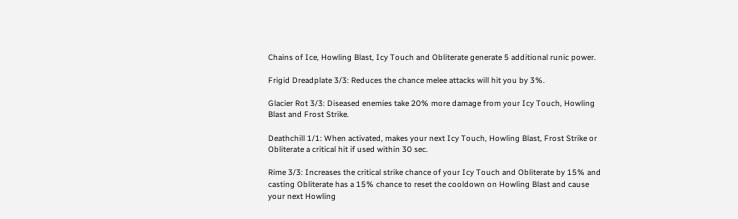Chains of Ice, Howling Blast, Icy Touch and Obliterate generate 5 additional runic power.

Frigid Dreadplate 3/3: Reduces the chance melee attacks will hit you by 3%.

Glacier Rot 3/3: Diseased enemies take 20% more damage from your Icy Touch, Howling Blast and Frost Strike.

Deathchill 1/1: When activated, makes your next Icy Touch, Howling Blast, Frost Strike or Obliterate a critical hit if used within 30 sec.

Rime 3/3: Increases the critical strike chance of your Icy Touch and Obliterate by 15% and casting Obliterate has a 15% chance to reset the cooldown on Howling Blast and cause your next Howling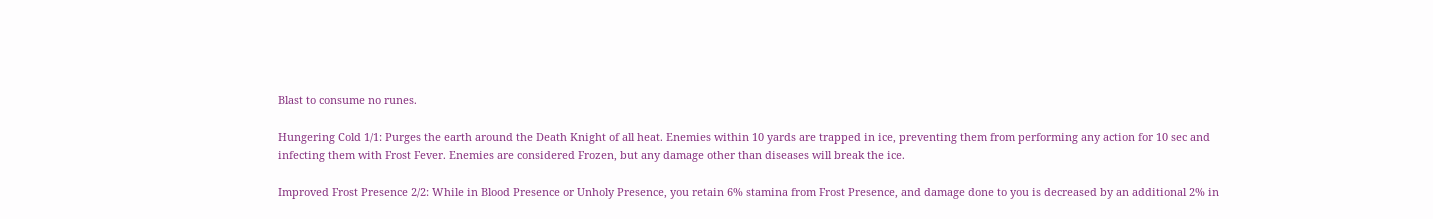Blast to consume no runes.

Hungering Cold 1/1: Purges the earth around the Death Knight of all heat. Enemies within 10 yards are trapped in ice, preventing them from performing any action for 10 sec and infecting them with Frost Fever. Enemies are considered Frozen, but any damage other than diseases will break the ice.

Improved Frost Presence 2/2: While in Blood Presence or Unholy Presence, you retain 6% stamina from Frost Presence, and damage done to you is decreased by an additional 2% in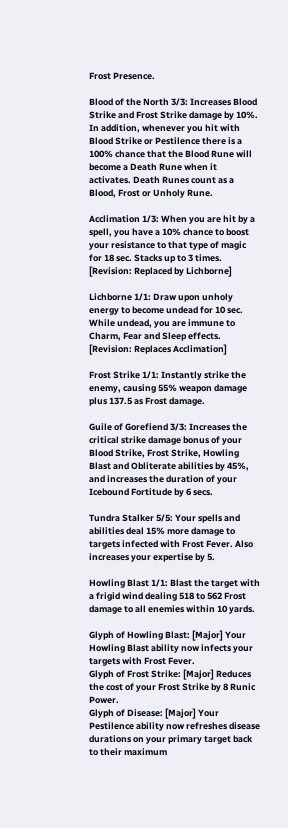Frost Presence.

Blood of the North 3/3: Increases Blood Strike and Frost Strike damage by 10%. In addition, whenever you hit with Blood Strike or Pestilence there is a 100% chance that the Blood Rune will become a Death Rune when it activates. Death Runes count as a Blood, Frost or Unholy Rune.

Acclimation 1/3: When you are hit by a spell, you have a 10% chance to boost your resistance to that type of magic for 18 sec. Stacks up to 3 times. [Revision: Replaced by Lichborne]

Lichborne 1/1: Draw upon unholy energy to become undead for 10 sec. While undead, you are immune to Charm, Fear and Sleep effects. [Revision: Replaces Acclimation]

Frost Strike 1/1: Instantly strike the enemy, causing 55% weapon damage plus 137.5 as Frost damage.

Guile of Gorefiend 3/3: Increases the critical strike damage bonus of your Blood Strike, Frost Strike, Howling Blast and Obliterate abilities by 45%, and increases the duration of your Icebound Fortitude by 6 secs.

Tundra Stalker 5/5: Your spells and abilities deal 15% more damage to targets infected with Frost Fever. Also increases your expertise by 5.

Howling Blast 1/1: Blast the target with a frigid wind dealing 518 to 562 Frost damage to all enemies within 10 yards.

Glyph of Howling Blast: [Major] Your Howling Blast ability now infects your targets with Frost Fever.
Glyph of Frost Strike: [Major] Reduces the cost of your Frost Strike by 8 Runic Power.
Glyph of Disease: [Major] Your Pestilence ability now refreshes disease durations on your primary target back to their maximum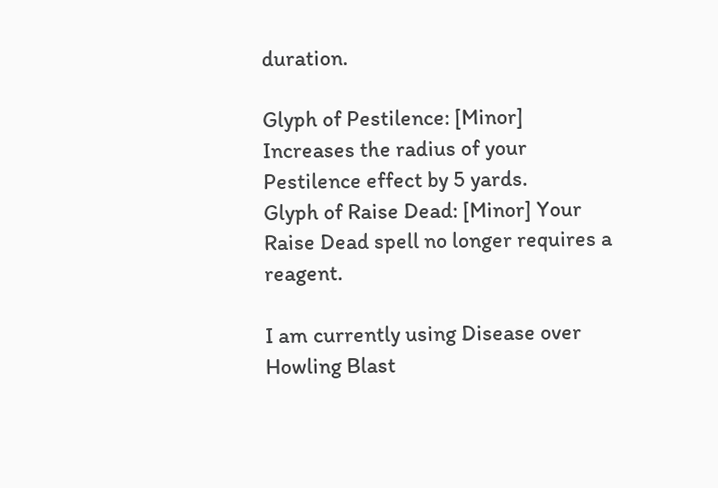duration.

Glyph of Pestilence: [Minor] Increases the radius of your Pestilence effect by 5 yards.
Glyph of Raise Dead: [Minor] Your Raise Dead spell no longer requires a reagent.

I am currently using Disease over Howling Blast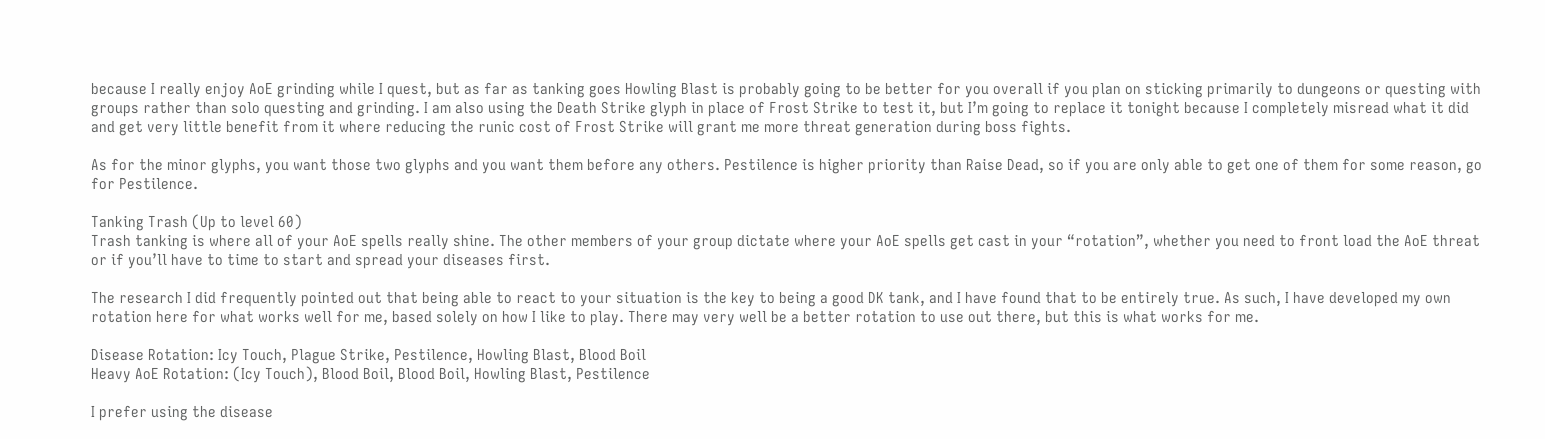because I really enjoy AoE grinding while I quest, but as far as tanking goes Howling Blast is probably going to be better for you overall if you plan on sticking primarily to dungeons or questing with groups rather than solo questing and grinding. I am also using the Death Strike glyph in place of Frost Strike to test it, but I’m going to replace it tonight because I completely misread what it did and get very little benefit from it where reducing the runic cost of Frost Strike will grant me more threat generation during boss fights.

As for the minor glyphs, you want those two glyphs and you want them before any others. Pestilence is higher priority than Raise Dead, so if you are only able to get one of them for some reason, go for Pestilence.

Tanking Trash (Up to level 60)
Trash tanking is where all of your AoE spells really shine. The other members of your group dictate where your AoE spells get cast in your “rotation”, whether you need to front load the AoE threat or if you’ll have to time to start and spread your diseases first.

The research I did frequently pointed out that being able to react to your situation is the key to being a good DK tank, and I have found that to be entirely true. As such, I have developed my own rotation here for what works well for me, based solely on how I like to play. There may very well be a better rotation to use out there, but this is what works for me.

Disease Rotation: Icy Touch, Plague Strike, Pestilence, Howling Blast, Blood Boil
Heavy AoE Rotation: (Icy Touch), Blood Boil, Blood Boil, Howling Blast, Pestilence

I prefer using the disease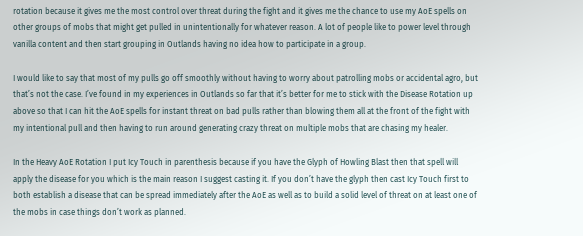rotation because it gives me the most control over threat during the fight and it gives me the chance to use my AoE spells on other groups of mobs that might get pulled in unintentionally for whatever reason. A lot of people like to power level through vanilla content and then start grouping in Outlands having no idea how to participate in a group.

I would like to say that most of my pulls go off smoothly without having to worry about patrolling mobs or accidental agro, but that’s not the case. I’ve found in my experiences in Outlands so far that it’s better for me to stick with the Disease Rotation up above so that I can hit the AoE spells for instant threat on bad pulls rather than blowing them all at the front of the fight with my intentional pull and then having to run around generating crazy threat on multiple mobs that are chasing my healer.

In the Heavy AoE Rotation I put Icy Touch in parenthesis because if you have the Glyph of Howling Blast then that spell will apply the disease for you which is the main reason I suggest casting it. If you don’t have the glyph then cast Icy Touch first to both establish a disease that can be spread immediately after the AoE as well as to build a solid level of threat on at least one of the mobs in case things don’t work as planned.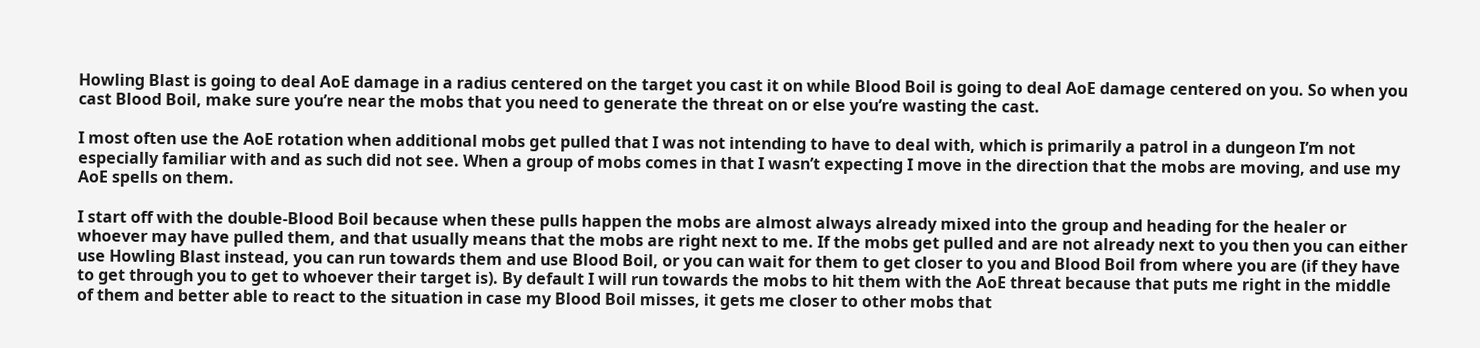Howling Blast is going to deal AoE damage in a radius centered on the target you cast it on while Blood Boil is going to deal AoE damage centered on you. So when you cast Blood Boil, make sure you’re near the mobs that you need to generate the threat on or else you’re wasting the cast.

I most often use the AoE rotation when additional mobs get pulled that I was not intending to have to deal with, which is primarily a patrol in a dungeon I’m not especially familiar with and as such did not see. When a group of mobs comes in that I wasn’t expecting I move in the direction that the mobs are moving, and use my AoE spells on them.

I start off with the double-Blood Boil because when these pulls happen the mobs are almost always already mixed into the group and heading for the healer or whoever may have pulled them, and that usually means that the mobs are right next to me. If the mobs get pulled and are not already next to you then you can either use Howling Blast instead, you can run towards them and use Blood Boil, or you can wait for them to get closer to you and Blood Boil from where you are (if they have to get through you to get to whoever their target is). By default I will run towards the mobs to hit them with the AoE threat because that puts me right in the middle of them and better able to react to the situation in case my Blood Boil misses, it gets me closer to other mobs that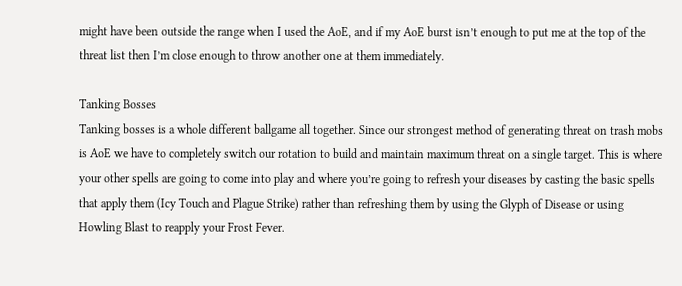might have been outside the range when I used the AoE, and if my AoE burst isn’t enough to put me at the top of the threat list then I’m close enough to throw another one at them immediately.

Tanking Bosses
Tanking bosses is a whole different ballgame all together. Since our strongest method of generating threat on trash mobs is AoE we have to completely switch our rotation to build and maintain maximum threat on a single target. This is where your other spells are going to come into play and where you’re going to refresh your diseases by casting the basic spells that apply them (Icy Touch and Plague Strike) rather than refreshing them by using the Glyph of Disease or using Howling Blast to reapply your Frost Fever.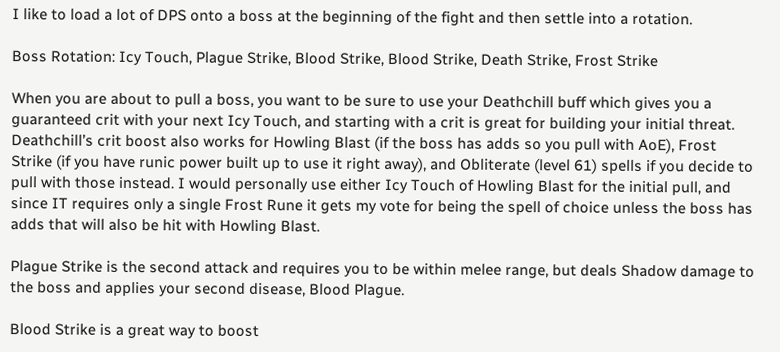I like to load a lot of DPS onto a boss at the beginning of the fight and then settle into a rotation.

Boss Rotation: Icy Touch, Plague Strike, Blood Strike, Blood Strike, Death Strike, Frost Strike

When you are about to pull a boss, you want to be sure to use your Deathchill buff which gives you a guaranteed crit with your next Icy Touch, and starting with a crit is great for building your initial threat. Deathchill’s crit boost also works for Howling Blast (if the boss has adds so you pull with AoE), Frost Strike (if you have runic power built up to use it right away), and Obliterate (level 61) spells if you decide to pull with those instead. I would personally use either Icy Touch of Howling Blast for the initial pull, and since IT requires only a single Frost Rune it gets my vote for being the spell of choice unless the boss has adds that will also be hit with Howling Blast.

Plague Strike is the second attack and requires you to be within melee range, but deals Shadow damage to the boss and applies your second disease, Blood Plague.

Blood Strike is a great way to boost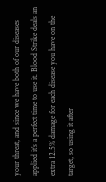your threat, and since we have both of our diseases applied it’s a perfect time to use it. Blood Strike deals an extra 12.5% damage for each disease you have on the target, so using it after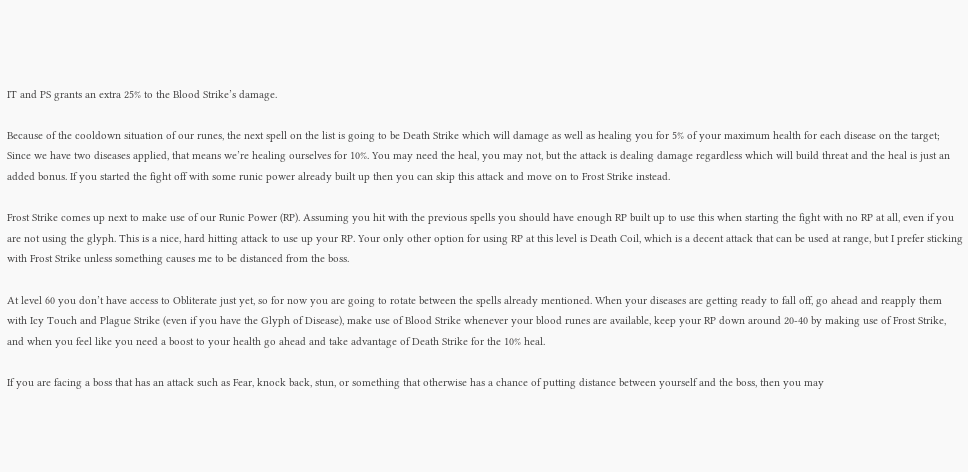IT and PS grants an extra 25% to the Blood Strike’s damage.

Because of the cooldown situation of our runes, the next spell on the list is going to be Death Strike which will damage as well as healing you for 5% of your maximum health for each disease on the target; Since we have two diseases applied, that means we’re healing ourselves for 10%. You may need the heal, you may not, but the attack is dealing damage regardless which will build threat and the heal is just an added bonus. If you started the fight off with some runic power already built up then you can skip this attack and move on to Frost Strike instead.

Frost Strike comes up next to make use of our Runic Power (RP). Assuming you hit with the previous spells you should have enough RP built up to use this when starting the fight with no RP at all, even if you are not using the glyph. This is a nice, hard hitting attack to use up your RP. Your only other option for using RP at this level is Death Coil, which is a decent attack that can be used at range, but I prefer sticking with Frost Strike unless something causes me to be distanced from the boss.

At level 60 you don’t have access to Obliterate just yet, so for now you are going to rotate between the spells already mentioned. When your diseases are getting ready to fall off, go ahead and reapply them with Icy Touch and Plague Strike (even if you have the Glyph of Disease), make use of Blood Strike whenever your blood runes are available, keep your RP down around 20-40 by making use of Frost Strike, and when you feel like you need a boost to your health go ahead and take advantage of Death Strike for the 10% heal.

If you are facing a boss that has an attack such as Fear, knock back, stun, or something that otherwise has a chance of putting distance between yourself and the boss, then you may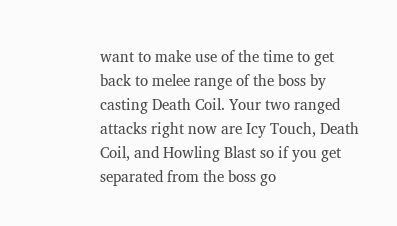want to make use of the time to get back to melee range of the boss by casting Death Coil. Your two ranged attacks right now are Icy Touch, Death Coil, and Howling Blast so if you get separated from the boss go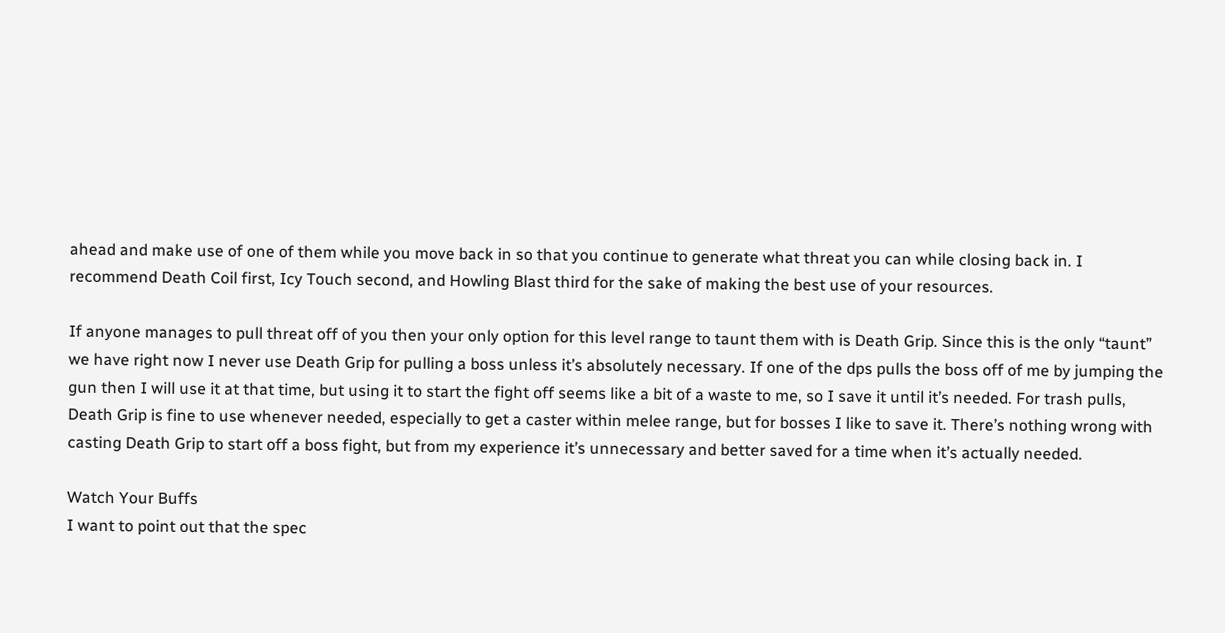ahead and make use of one of them while you move back in so that you continue to generate what threat you can while closing back in. I recommend Death Coil first, Icy Touch second, and Howling Blast third for the sake of making the best use of your resources.

If anyone manages to pull threat off of you then your only option for this level range to taunt them with is Death Grip. Since this is the only “taunt” we have right now I never use Death Grip for pulling a boss unless it’s absolutely necessary. If one of the dps pulls the boss off of me by jumping the gun then I will use it at that time, but using it to start the fight off seems like a bit of a waste to me, so I save it until it’s needed. For trash pulls, Death Grip is fine to use whenever needed, especially to get a caster within melee range, but for bosses I like to save it. There’s nothing wrong with casting Death Grip to start off a boss fight, but from my experience it’s unnecessary and better saved for a time when it’s actually needed.

Watch Your Buffs
I want to point out that the spec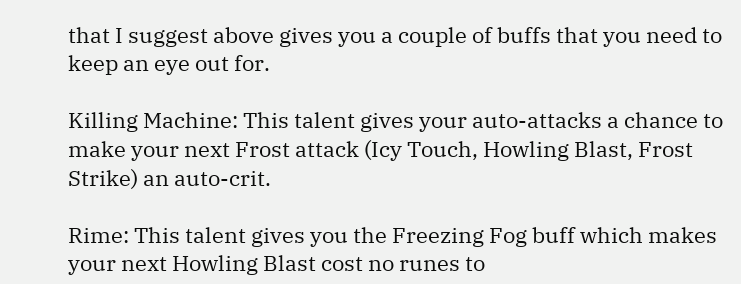that I suggest above gives you a couple of buffs that you need to keep an eye out for.

Killing Machine: This talent gives your auto-attacks a chance to make your next Frost attack (Icy Touch, Howling Blast, Frost Strike) an auto-crit.

Rime: This talent gives you the Freezing Fog buff which makes your next Howling Blast cost no runes to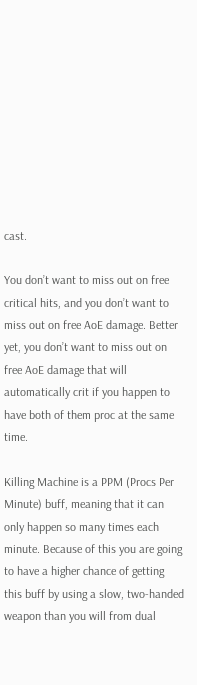cast.

You don’t want to miss out on free critical hits, and you don’t want to miss out on free AoE damage. Better yet, you don’t want to miss out on free AoE damage that will automatically crit if you happen to have both of them proc at the same time.

Killing Machine is a PPM (Procs Per Minute) buff, meaning that it can only happen so many times each minute. Because of this you are going to have a higher chance of getting this buff by using a slow, two-handed weapon than you will from dual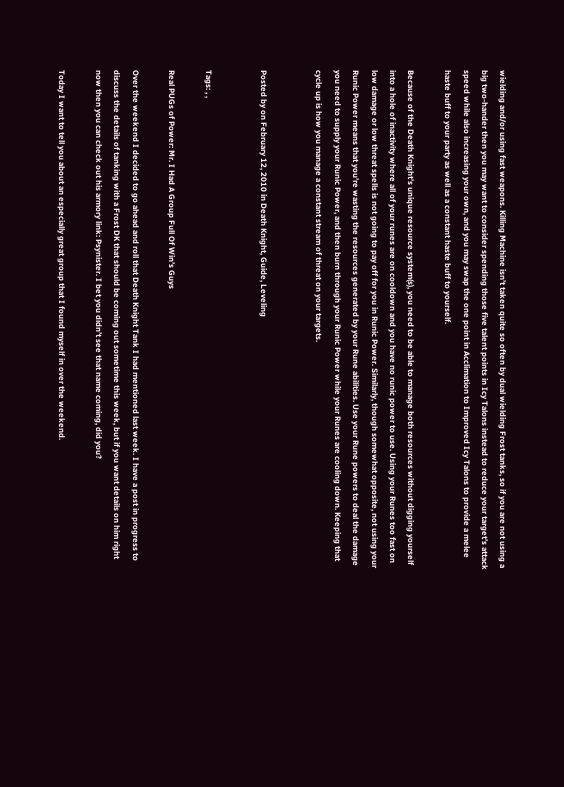wielding and/or using fast weapons. Killing Machine isn’t taken quite so often by dual wielding Frost tanks, so if you are not using a big two-hander then you may want to consider spending those five talent points in Icy Talons instead to reduce your target’s attack speed while also increasing your own, and you may swap the one point in Acclimation to Improved Icy Talons to provide a melee haste buff to your party as well as a constant haste buff to yourself.

Because of the Death Knight’s unique resource system(s), you need to be able to manage both resources without digging yourself into a hole of inactivity where all of your runes are on cooldown and you have no runic power to use. Using your Runes too fast on low damage or low threat spells is not going to pay off for you in Runic Power. Similarly, though somewhat opposite, not using your Runic Power means that you’re wasting the resources generated by your Rune abilities. Use your Rune powers to deal the damage you need to supply your Runic Power, and then burn through your Runic Power while your Runes are cooling down. Keeping that cycle up is how you manage a constant stream of threat on your targets.


Posted by on February 12, 2010 in Death Knight, Guide, Leveling


Tags: , ,

Real PUGs of Power: Mr. I Had A Group Full Of Win’s Guys

Over the weekend I decided to go ahead and roll that Death Knight Tank I had mentioned last week. I have a post in progress to discuss the details of tanking with a Frost DK that should be coming out sometime this week, but if you want details on him right now then you can check out his armory link: Psynister. I bet you didn’t see that name coming, did you?

Today I want to tell you about an especially great group that I found myself in over the weekend.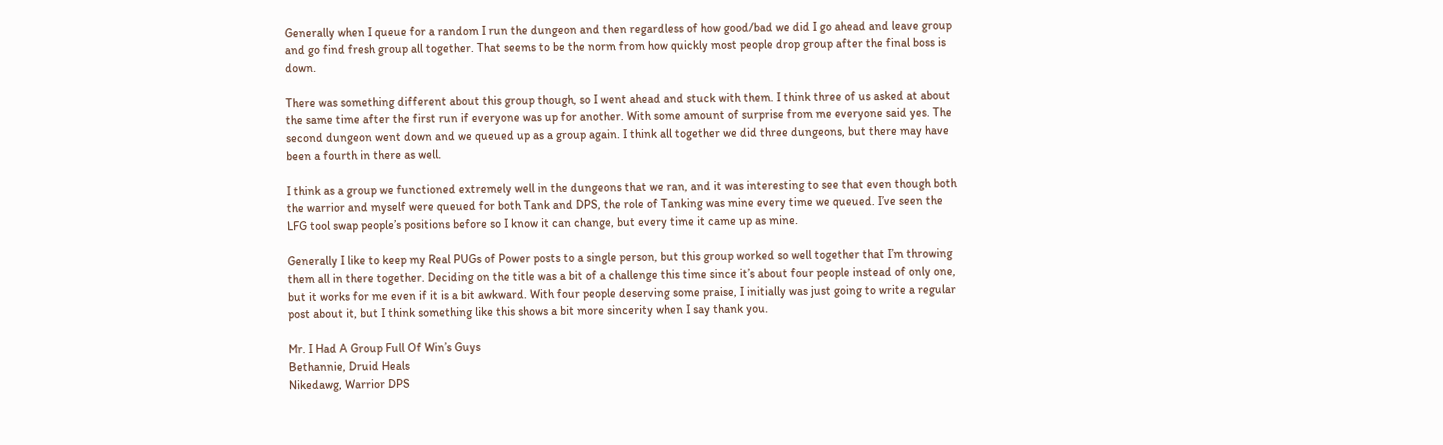Generally when I queue for a random I run the dungeon and then regardless of how good/bad we did I go ahead and leave group and go find fresh group all together. That seems to be the norm from how quickly most people drop group after the final boss is down.

There was something different about this group though, so I went ahead and stuck with them. I think three of us asked at about the same time after the first run if everyone was up for another. With some amount of surprise from me everyone said yes. The second dungeon went down and we queued up as a group again. I think all together we did three dungeons, but there may have been a fourth in there as well.

I think as a group we functioned extremely well in the dungeons that we ran, and it was interesting to see that even though both the warrior and myself were queued for both Tank and DPS, the role of Tanking was mine every time we queued. I’ve seen the LFG tool swap people’s positions before so I know it can change, but every time it came up as mine.

Generally I like to keep my Real PUGs of Power posts to a single person, but this group worked so well together that I’m throwing them all in there together. Deciding on the title was a bit of a challenge this time since it’s about four people instead of only one, but it works for me even if it is a bit awkward. With four people deserving some praise, I initially was just going to write a regular post about it, but I think something like this shows a bit more sincerity when I say thank you.

Mr. I Had A Group Full Of Win’s Guys
Bethannie, Druid Heals
Nikedawg, Warrior DPS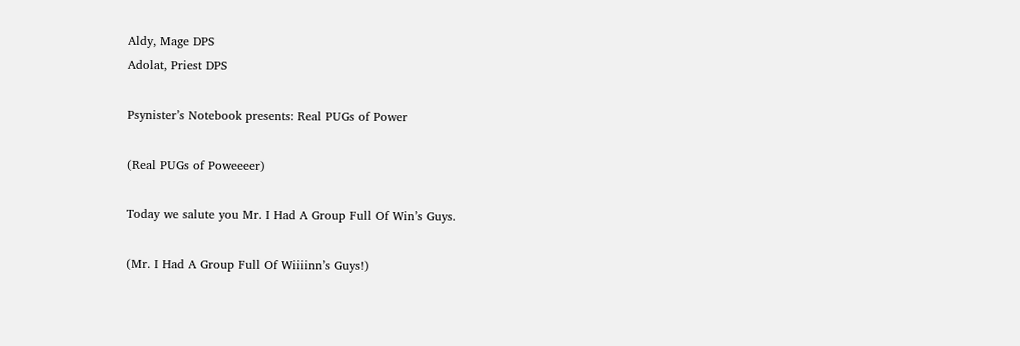Aldy, Mage DPS
Adolat, Priest DPS

Psynister’s Notebook presents: Real PUGs of Power

(Real PUGs of Poweeeer)

Today we salute you Mr. I Had A Group Full Of Win’s Guys.

(Mr. I Had A Group Full Of Wiiiinn’s Guys!)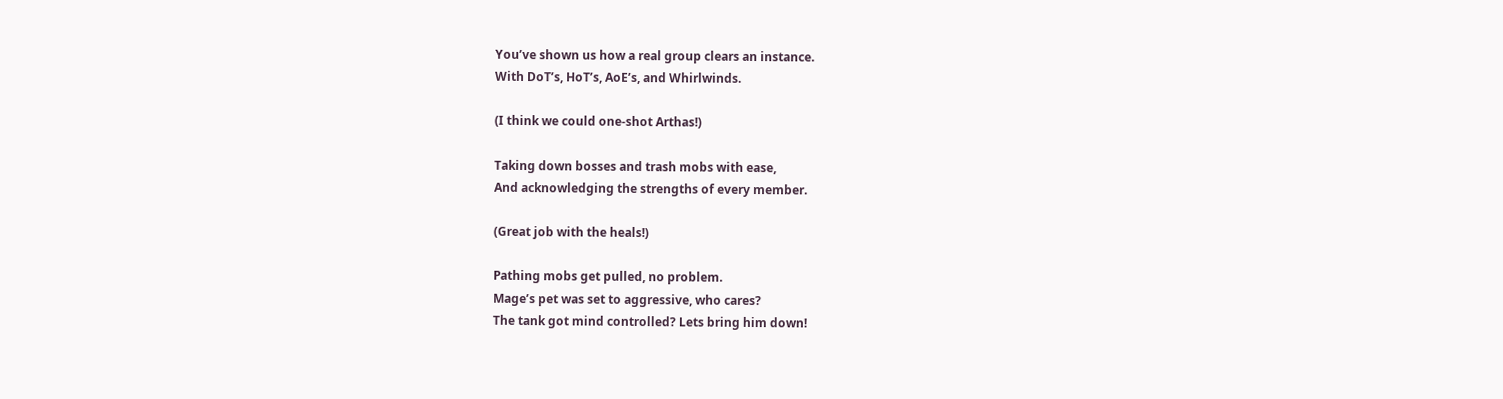You’ve shown us how a real group clears an instance.
With DoT’s, HoT’s, AoE’s, and Whirlwinds.

(I think we could one-shot Arthas!)

Taking down bosses and trash mobs with ease,
And acknowledging the strengths of every member.

(Great job with the heals!)

Pathing mobs get pulled, no problem.
Mage’s pet was set to aggressive, who cares?
The tank got mind controlled? Lets bring him down!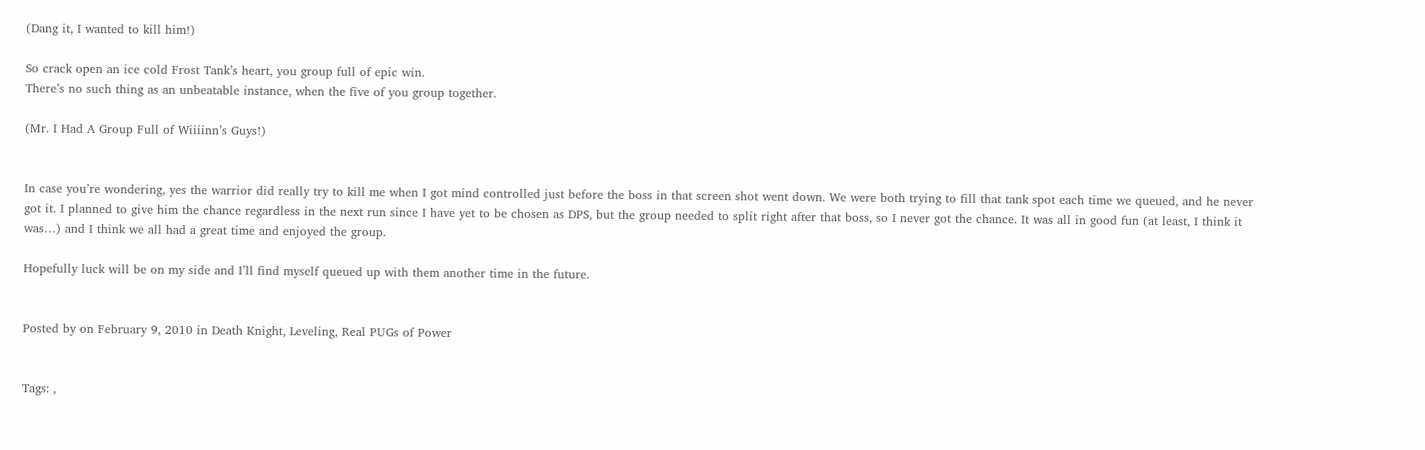(Dang it, I wanted to kill him!)

So crack open an ice cold Frost Tank’s heart, you group full of epic win.
There’s no such thing as an unbeatable instance, when the five of you group together.

(Mr. I Had A Group Full of Wiiiinn’s Guys!)


In case you’re wondering, yes the warrior did really try to kill me when I got mind controlled just before the boss in that screen shot went down. We were both trying to fill that tank spot each time we queued, and he never got it. I planned to give him the chance regardless in the next run since I have yet to be chosen as DPS, but the group needed to split right after that boss, so I never got the chance. It was all in good fun (at least, I think it was…) and I think we all had a great time and enjoyed the group.

Hopefully luck will be on my side and I’ll find myself queued up with them another time in the future.


Posted by on February 9, 2010 in Death Knight, Leveling, Real PUGs of Power


Tags: ,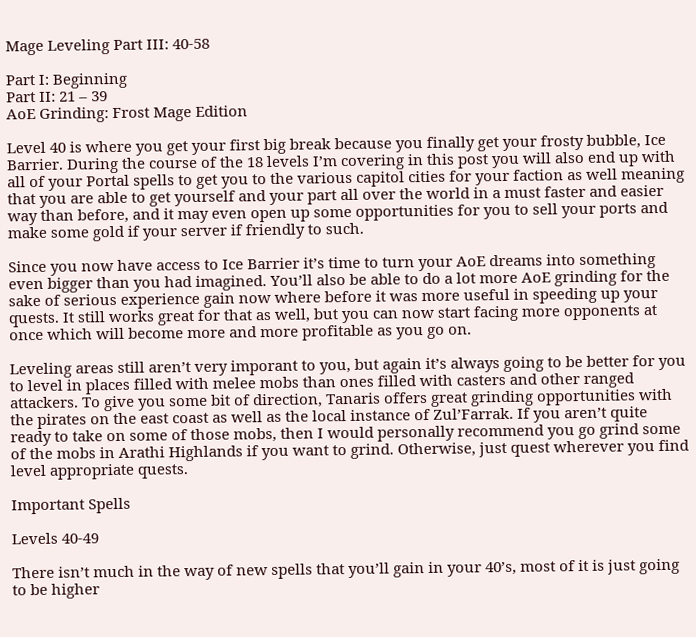Mage Leveling Part III: 40-58

Part I: Beginning
Part II: 21 – 39
AoE Grinding: Frost Mage Edition

Level 40 is where you get your first big break because you finally get your frosty bubble, Ice Barrier. During the course of the 18 levels I’m covering in this post you will also end up with all of your Portal spells to get you to the various capitol cities for your faction as well meaning that you are able to get yourself and your part all over the world in a must faster and easier way than before, and it may even open up some opportunities for you to sell your ports and make some gold if your server if friendly to such.

Since you now have access to Ice Barrier it’s time to turn your AoE dreams into something even bigger than you had imagined. You’ll also be able to do a lot more AoE grinding for the sake of serious experience gain now where before it was more useful in speeding up your quests. It still works great for that as well, but you can now start facing more opponents at once which will become more and more profitable as you go on.

Leveling areas still aren’t very imporant to you, but again it’s always going to be better for you to level in places filled with melee mobs than ones filled with casters and other ranged attackers. To give you some bit of direction, Tanaris offers great grinding opportunities with the pirates on the east coast as well as the local instance of Zul’Farrak. If you aren’t quite ready to take on some of those mobs, then I would personally recommend you go grind some of the mobs in Arathi Highlands if you want to grind. Otherwise, just quest wherever you find level appropriate quests.

Important Spells

Levels 40-49

There isn’t much in the way of new spells that you’ll gain in your 40’s, most of it is just going to be higher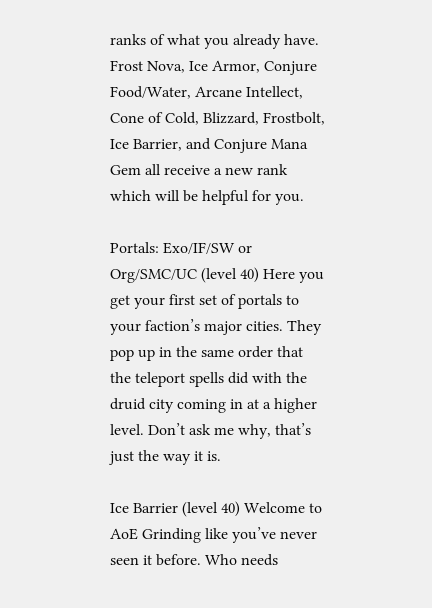ranks of what you already have. Frost Nova, Ice Armor, Conjure Food/Water, Arcane Intellect, Cone of Cold, Blizzard, Frostbolt, Ice Barrier, and Conjure Mana Gem all receive a new rank which will be helpful for you.

Portals: Exo/IF/SW or Org/SMC/UC (level 40) Here you get your first set of portals to your faction’s major cities. They pop up in the same order that the teleport spells did with the druid city coming in at a higher level. Don’t ask me why, that’s just the way it is.

Ice Barrier (level 40) Welcome to AoE Grinding like you’ve never seen it before. Who needs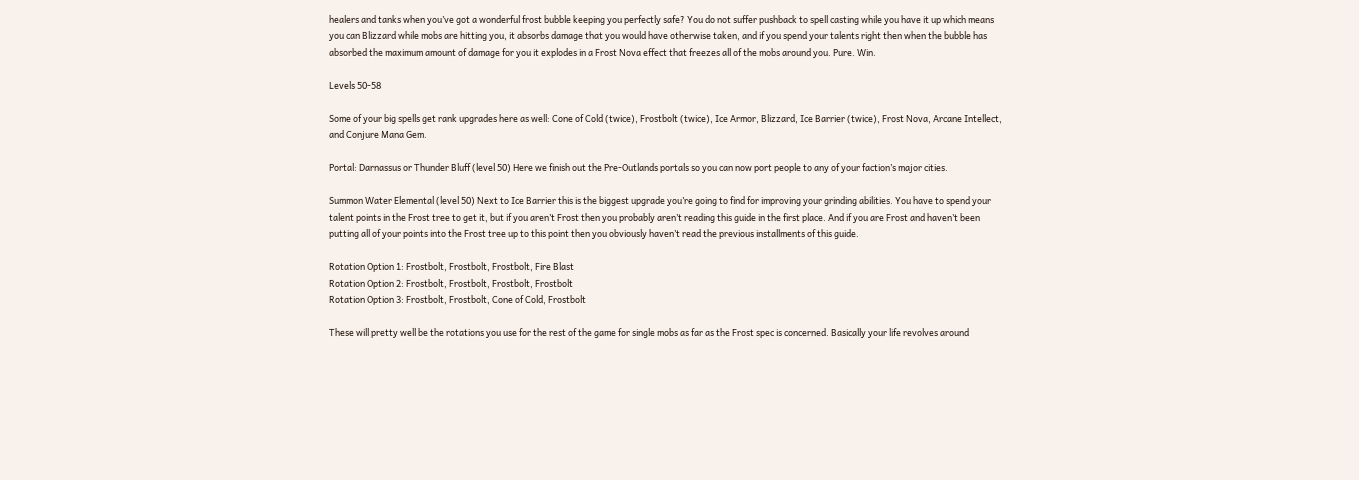healers and tanks when you’ve got a wonderful frost bubble keeping you perfectly safe? You do not suffer pushback to spell casting while you have it up which means you can Blizzard while mobs are hitting you, it absorbs damage that you would have otherwise taken, and if you spend your talents right then when the bubble has absorbed the maximum amount of damage for you it explodes in a Frost Nova effect that freezes all of the mobs around you. Pure. Win.

Levels 50-58

Some of your big spells get rank upgrades here as well: Cone of Cold (twice), Frostbolt (twice), Ice Armor, Blizzard, Ice Barrier (twice), Frost Nova, Arcane Intellect, and Conjure Mana Gem.

Portal: Darnassus or Thunder Bluff (level 50) Here we finish out the Pre-Outlands portals so you can now port people to any of your faction’s major cities.

Summon Water Elemental (level 50) Next to Ice Barrier this is the biggest upgrade you’re going to find for improving your grinding abilities. You have to spend your talent points in the Frost tree to get it, but if you aren’t Frost then you probably aren’t reading this guide in the first place. And if you are Frost and haven’t been putting all of your points into the Frost tree up to this point then you obviously haven’t read the previous installments of this guide.

Rotation Option 1: Frostbolt, Frostbolt, Frostbolt, Fire Blast
Rotation Option 2: Frostbolt, Frostbolt, Frostbolt, Frostbolt
Rotation Option 3: Frostbolt, Frostbolt, Cone of Cold, Frostbolt

These will pretty well be the rotations you use for the rest of the game for single mobs as far as the Frost spec is concerned. Basically your life revolves around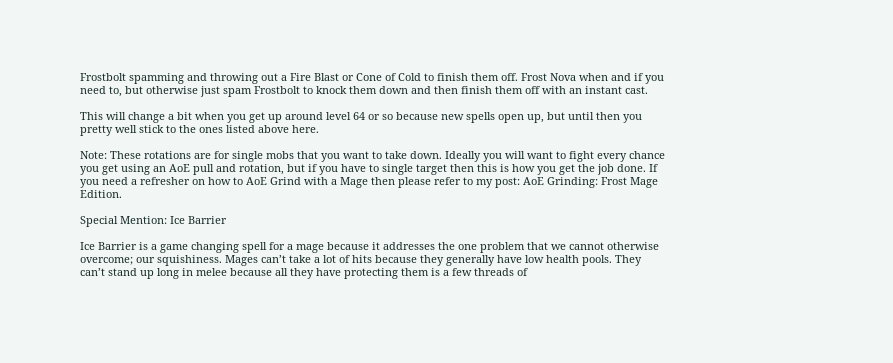Frostbolt spamming and throwing out a Fire Blast or Cone of Cold to finish them off. Frost Nova when and if you need to, but otherwise just spam Frostbolt to knock them down and then finish them off with an instant cast.

This will change a bit when you get up around level 64 or so because new spells open up, but until then you pretty well stick to the ones listed above here.

Note: These rotations are for single mobs that you want to take down. Ideally you will want to fight every chance you get using an AoE pull and rotation, but if you have to single target then this is how you get the job done. If you need a refresher on how to AoE Grind with a Mage then please refer to my post: AoE Grinding: Frost Mage Edition.

Special Mention: Ice Barrier

Ice Barrier is a game changing spell for a mage because it addresses the one problem that we cannot otherwise overcome; our squishiness. Mages can’t take a lot of hits because they generally have low health pools. They can’t stand up long in melee because all they have protecting them is a few threads of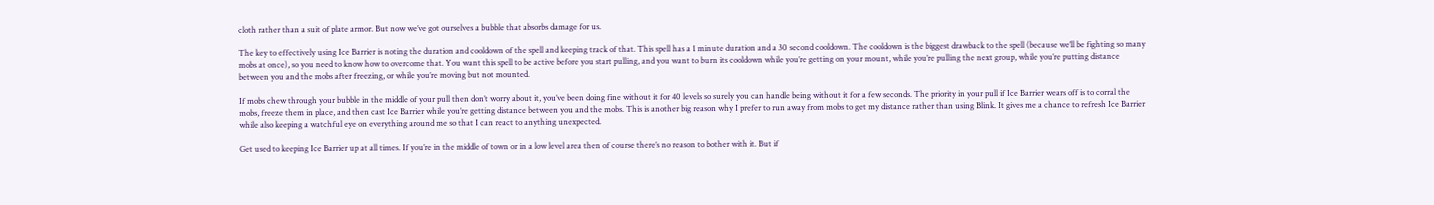cloth rather than a suit of plate armor. But now we’ve got ourselves a bubble that absorbs damage for us.

The key to effectively using Ice Barrier is noting the duration and cooldown of the spell and keeping track of that. This spell has a 1 minute duration and a 30 second cooldown. The cooldown is the biggest drawback to the spell (because we’ll be fighting so many mobs at once), so you need to know how to overcome that. You want this spell to be active before you start pulling, and you want to burn its cooldown while you’re getting on your mount, while you’re pulling the next group, while you’re putting distance between you and the mobs after freezing, or while you’re moving but not mounted.

If mobs chew through your bubble in the middle of your pull then don’t worry about it, you’ve been doing fine without it for 40 levels so surely you can handle being without it for a few seconds. The priority in your pull if Ice Barrier wears off is to corral the mobs, freeze them in place, and then cast Ice Barrier while you’re getting distance between you and the mobs. This is another big reason why I prefer to run away from mobs to get my distance rather than using Blink. It gives me a chance to refresh Ice Barrier while also keeping a watchful eye on everything around me so that I can react to anything unexpected.

Get used to keeping Ice Barrier up at all times. If you’re in the middle of town or in a low level area then of course there’s no reason to bother with it. But if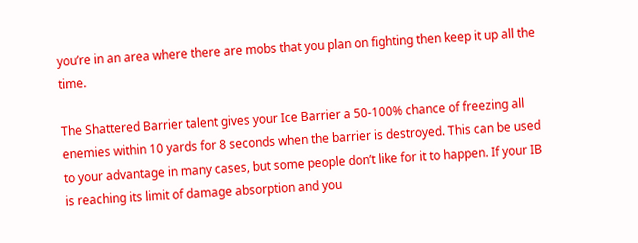you’re in an area where there are mobs that you plan on fighting then keep it up all the time.

The Shattered Barrier talent gives your Ice Barrier a 50-100% chance of freezing all enemies within 10 yards for 8 seconds when the barrier is destroyed. This can be used to your advantage in many cases, but some people don’t like for it to happen. If your IB is reaching its limit of damage absorption and you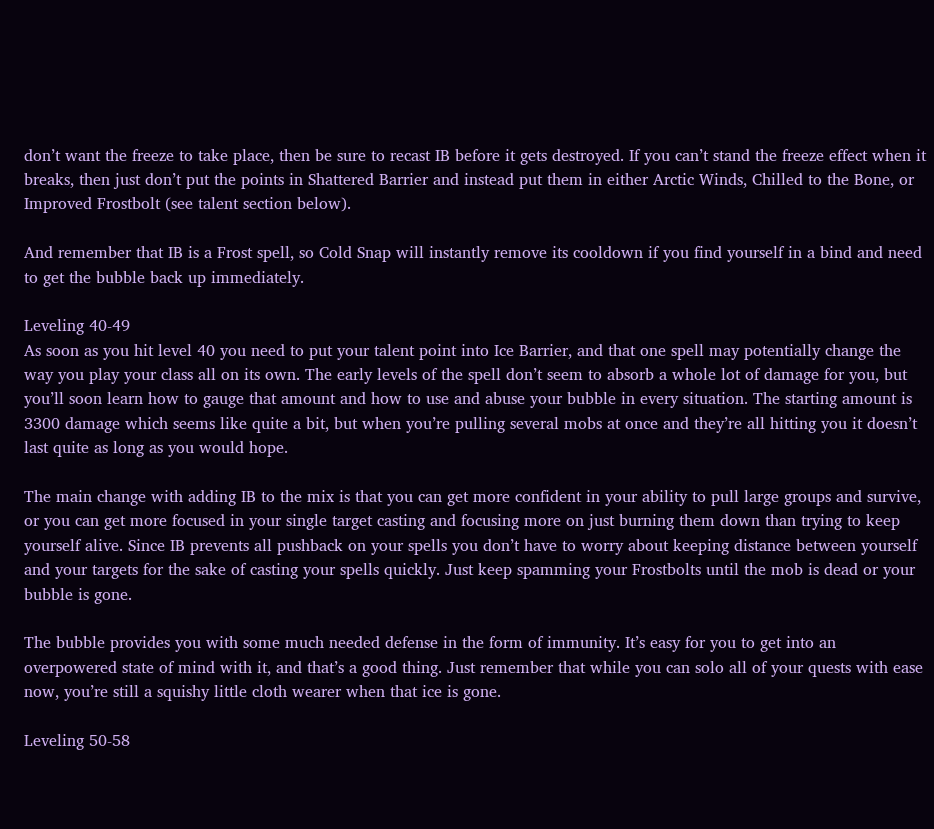don’t want the freeze to take place, then be sure to recast IB before it gets destroyed. If you can’t stand the freeze effect when it breaks, then just don’t put the points in Shattered Barrier and instead put them in either Arctic Winds, Chilled to the Bone, or Improved Frostbolt (see talent section below).

And remember that IB is a Frost spell, so Cold Snap will instantly remove its cooldown if you find yourself in a bind and need to get the bubble back up immediately.

Leveling 40-49
As soon as you hit level 40 you need to put your talent point into Ice Barrier, and that one spell may potentially change the way you play your class all on its own. The early levels of the spell don’t seem to absorb a whole lot of damage for you, but you’ll soon learn how to gauge that amount and how to use and abuse your bubble in every situation. The starting amount is 3300 damage which seems like quite a bit, but when you’re pulling several mobs at once and they’re all hitting you it doesn’t last quite as long as you would hope.

The main change with adding IB to the mix is that you can get more confident in your ability to pull large groups and survive, or you can get more focused in your single target casting and focusing more on just burning them down than trying to keep yourself alive. Since IB prevents all pushback on your spells you don’t have to worry about keeping distance between yourself and your targets for the sake of casting your spells quickly. Just keep spamming your Frostbolts until the mob is dead or your bubble is gone.

The bubble provides you with some much needed defense in the form of immunity. It’s easy for you to get into an overpowered state of mind with it, and that’s a good thing. Just remember that while you can solo all of your quests with ease now, you’re still a squishy little cloth wearer when that ice is gone.

Leveling 50-58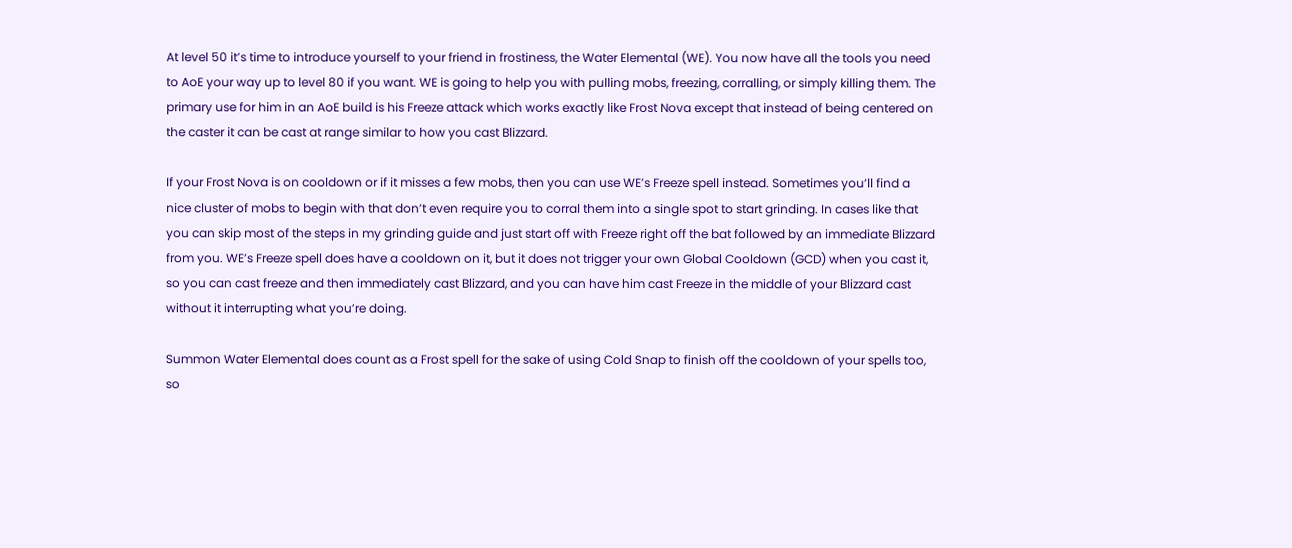At level 50 it’s time to introduce yourself to your friend in frostiness, the Water Elemental (WE). You now have all the tools you need to AoE your way up to level 80 if you want. WE is going to help you with pulling mobs, freezing, corralling, or simply killing them. The primary use for him in an AoE build is his Freeze attack which works exactly like Frost Nova except that instead of being centered on the caster it can be cast at range similar to how you cast Blizzard.

If your Frost Nova is on cooldown or if it misses a few mobs, then you can use WE’s Freeze spell instead. Sometimes you’ll find a nice cluster of mobs to begin with that don’t even require you to corral them into a single spot to start grinding. In cases like that you can skip most of the steps in my grinding guide and just start off with Freeze right off the bat followed by an immediate Blizzard from you. WE’s Freeze spell does have a cooldown on it, but it does not trigger your own Global Cooldown (GCD) when you cast it, so you can cast freeze and then immediately cast Blizzard, and you can have him cast Freeze in the middle of your Blizzard cast without it interrupting what you’re doing.

Summon Water Elemental does count as a Frost spell for the sake of using Cold Snap to finish off the cooldown of your spells too, so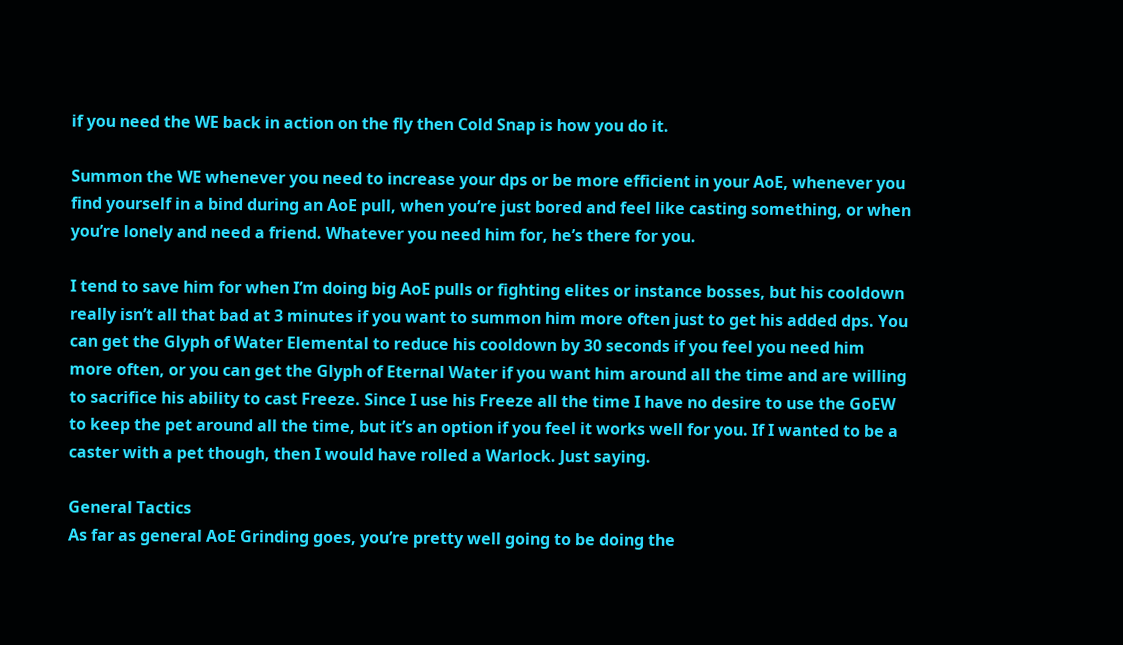if you need the WE back in action on the fly then Cold Snap is how you do it.

Summon the WE whenever you need to increase your dps or be more efficient in your AoE, whenever you find yourself in a bind during an AoE pull, when you’re just bored and feel like casting something, or when you’re lonely and need a friend. Whatever you need him for, he’s there for you.

I tend to save him for when I’m doing big AoE pulls or fighting elites or instance bosses, but his cooldown really isn’t all that bad at 3 minutes if you want to summon him more often just to get his added dps. You can get the Glyph of Water Elemental to reduce his cooldown by 30 seconds if you feel you need him more often, or you can get the Glyph of Eternal Water if you want him around all the time and are willing to sacrifice his ability to cast Freeze. Since I use his Freeze all the time I have no desire to use the GoEW to keep the pet around all the time, but it’s an option if you feel it works well for you. If I wanted to be a caster with a pet though, then I would have rolled a Warlock. Just saying.

General Tactics
As far as general AoE Grinding goes, you’re pretty well going to be doing the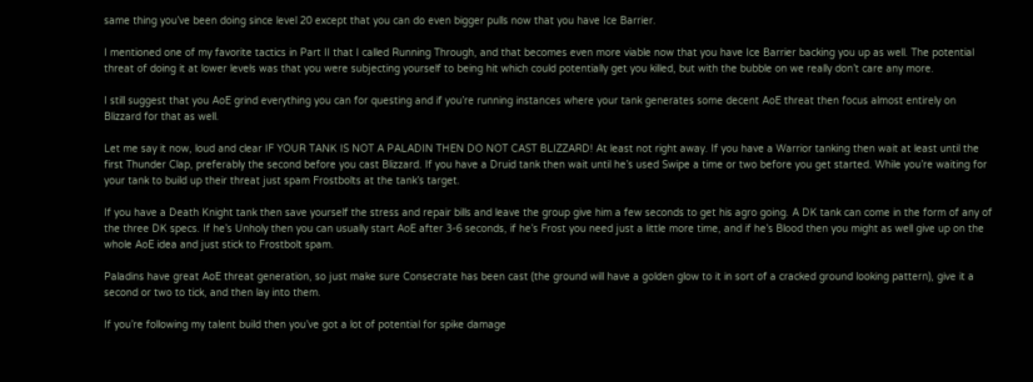same thing you’ve been doing since level 20 except that you can do even bigger pulls now that you have Ice Barrier.

I mentioned one of my favorite tactics in Part II that I called Running Through, and that becomes even more viable now that you have Ice Barrier backing you up as well. The potential threat of doing it at lower levels was that you were subjecting yourself to being hit which could potentially get you killed, but with the bubble on we really don’t care any more.

I still suggest that you AoE grind everything you can for questing and if you’re running instances where your tank generates some decent AoE threat then focus almost entirely on Blizzard for that as well.

Let me say it now, loud and clear IF YOUR TANK IS NOT A PALADIN THEN DO NOT CAST BLIZZARD! At least not right away. If you have a Warrior tanking then wait at least until the first Thunder Clap, preferably the second before you cast Blizzard. If you have a Druid tank then wait until he’s used Swipe a time or two before you get started. While you’re waiting for your tank to build up their threat just spam Frostbolts at the tank’s target.

If you have a Death Knight tank then save yourself the stress and repair bills and leave the group give him a few seconds to get his agro going. A DK tank can come in the form of any of the three DK specs. If he’s Unholy then you can usually start AoE after 3-6 seconds, if he’s Frost you need just a little more time, and if he’s Blood then you might as well give up on the whole AoE idea and just stick to Frostbolt spam.

Paladins have great AoE threat generation, so just make sure Consecrate has been cast (the ground will have a golden glow to it in sort of a cracked ground looking pattern), give it a second or two to tick, and then lay into them.

If you’re following my talent build then you’ve got a lot of potential for spike damage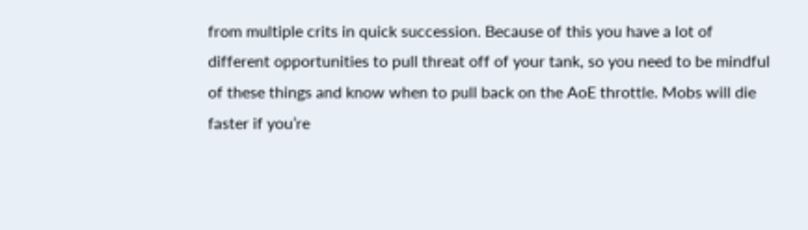from multiple crits in quick succession. Because of this you have a lot of different opportunities to pull threat off of your tank, so you need to be mindful of these things and know when to pull back on the AoE throttle. Mobs will die faster if you’re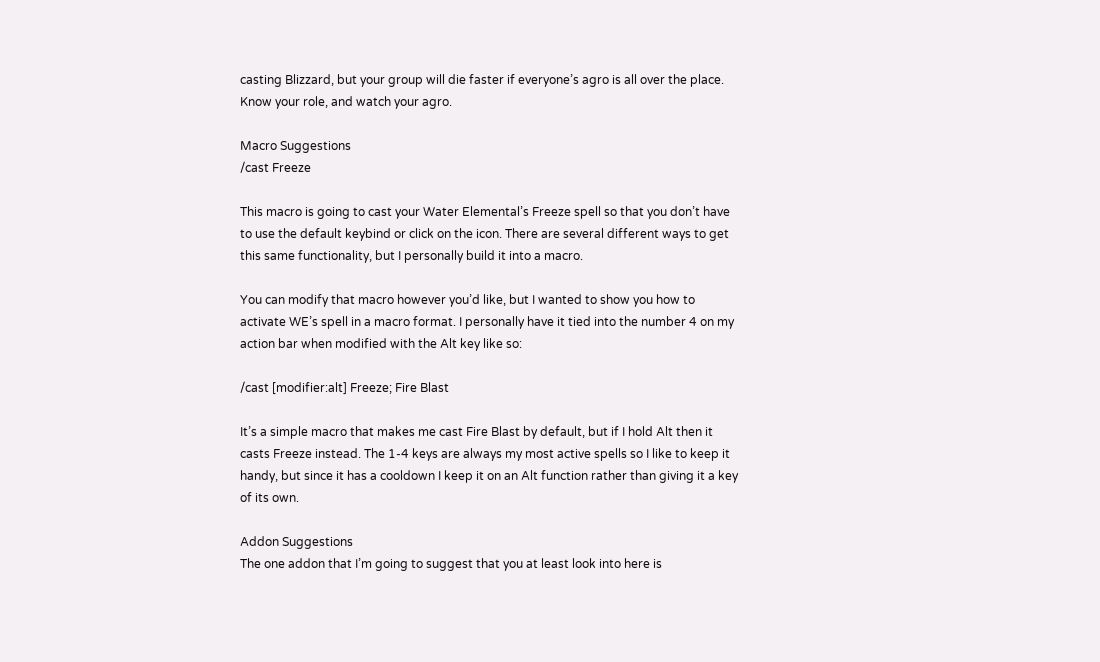casting Blizzard, but your group will die faster if everyone’s agro is all over the place. Know your role, and watch your agro.

Macro Suggestions
/cast Freeze

This macro is going to cast your Water Elemental’s Freeze spell so that you don’t have to use the default keybind or click on the icon. There are several different ways to get this same functionality, but I personally build it into a macro.

You can modify that macro however you’d like, but I wanted to show you how to activate WE’s spell in a macro format. I personally have it tied into the number 4 on my action bar when modified with the Alt key like so:

/cast [modifier:alt] Freeze; Fire Blast

It’s a simple macro that makes me cast Fire Blast by default, but if I hold Alt then it casts Freeze instead. The 1-4 keys are always my most active spells so I like to keep it handy, but since it has a cooldown I keep it on an Alt function rather than giving it a key of its own.

Addon Suggestions
The one addon that I’m going to suggest that you at least look into here is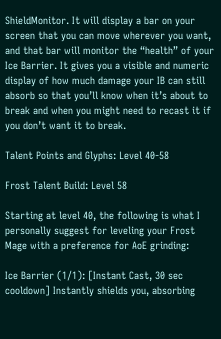ShieldMonitor. It will display a bar on your screen that you can move wherever you want, and that bar will monitor the “health” of your Ice Barrier. It gives you a visible and numeric display of how much damage your IB can still absorb so that you’ll know when it’s about to break and when you might need to recast it if you don’t want it to break.

Talent Points and Glyphs: Level 40-58

Frost Talent Build: Level 58

Starting at level 40, the following is what I personally suggest for leveling your Frost Mage with a preference for AoE grinding:

Ice Barrier (1/1): [Instant Cast, 30 sec cooldown] Instantly shields you, absorbing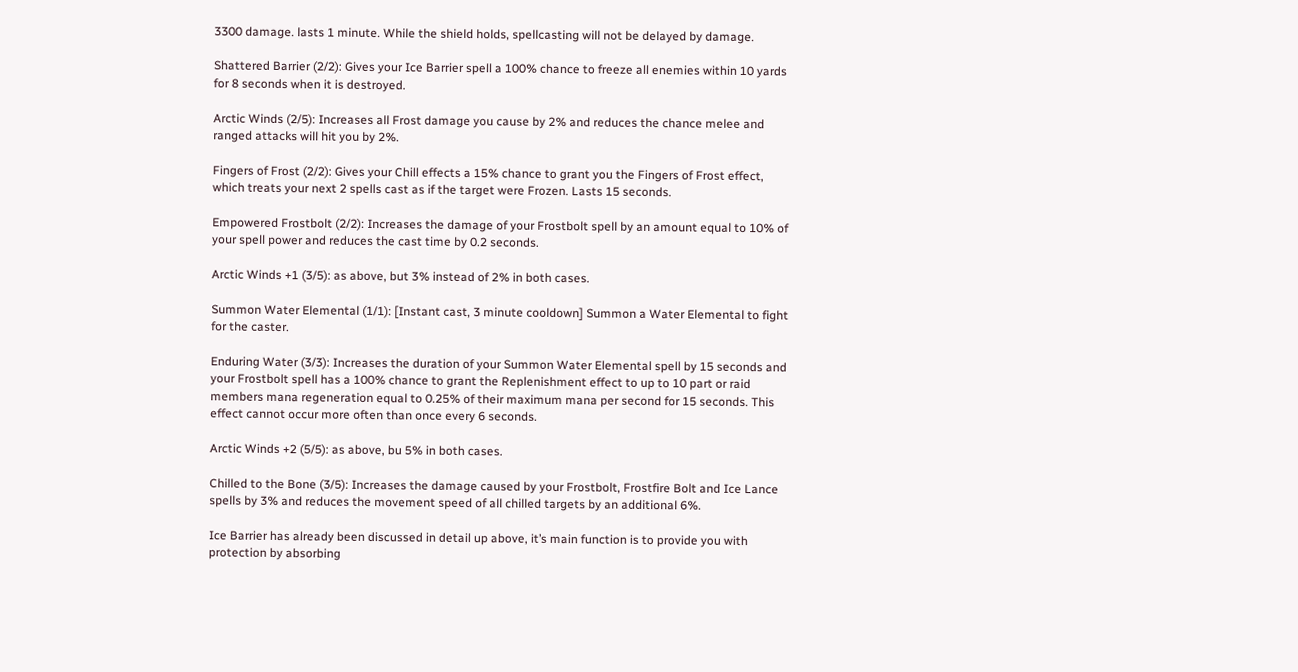3300 damage. lasts 1 minute. While the shield holds, spellcasting will not be delayed by damage.

Shattered Barrier (2/2): Gives your Ice Barrier spell a 100% chance to freeze all enemies within 10 yards for 8 seconds when it is destroyed.

Arctic Winds (2/5): Increases all Frost damage you cause by 2% and reduces the chance melee and ranged attacks will hit you by 2%.

Fingers of Frost (2/2): Gives your Chill effects a 15% chance to grant you the Fingers of Frost effect, which treats your next 2 spells cast as if the target were Frozen. Lasts 15 seconds.

Empowered Frostbolt (2/2): Increases the damage of your Frostbolt spell by an amount equal to 10% of your spell power and reduces the cast time by 0.2 seconds.

Arctic Winds +1 (3/5): as above, but 3% instead of 2% in both cases.

Summon Water Elemental (1/1): [Instant cast, 3 minute cooldown] Summon a Water Elemental to fight for the caster.

Enduring Water (3/3): Increases the duration of your Summon Water Elemental spell by 15 seconds and your Frostbolt spell has a 100% chance to grant the Replenishment effect to up to 10 part or raid members mana regeneration equal to 0.25% of their maximum mana per second for 15 seconds. This effect cannot occur more often than once every 6 seconds.

Arctic Winds +2 (5/5): as above, bu 5% in both cases.

Chilled to the Bone (3/5): Increases the damage caused by your Frostbolt, Frostfire Bolt and Ice Lance spells by 3% and reduces the movement speed of all chilled targets by an additional 6%.

Ice Barrier has already been discussed in detail up above, it’s main function is to provide you with protection by absorbing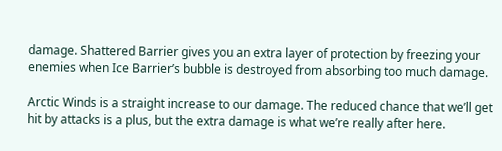damage. Shattered Barrier gives you an extra layer of protection by freezing your enemies when Ice Barrier’s bubble is destroyed from absorbing too much damage.

Arctic Winds is a straight increase to our damage. The reduced chance that we’ll get hit by attacks is a plus, but the extra damage is what we’re really after here.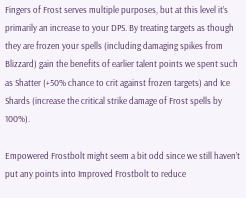Fingers of Frost serves multiple purposes, but at this level it’s primarily an increase to your DPS. By treating targets as though they are frozen your spells (including damaging spikes from Blizzard) gain the benefits of earlier talent points we spent such as Shatter (+50% chance to crit against frozen targets) and Ice Shards (increase the critical strike damage of Frost spells by 100%).

Empowered Frostbolt might seem a bit odd since we still haven’t put any points into Improved Frostbolt to reduce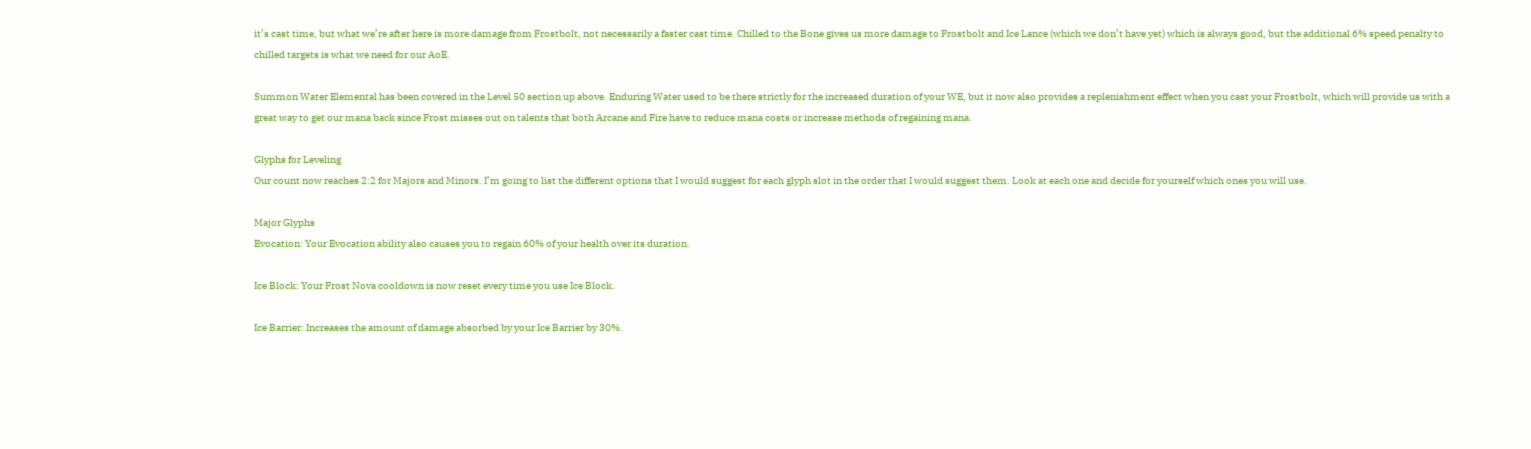it’s cast time, but what we’re after here is more damage from Frostbolt, not necessarily a faster cast time. Chilled to the Bone gives us more damage to Frostbolt and Ice Lance (which we don’t have yet) which is always good, but the additional 6% speed penalty to chilled targets is what we need for our AoE.

Summon Water Elemental has been covered in the Level 50 section up above. Enduring Water used to be there strictly for the increased duration of your WE, but it now also provides a replenishment effect when you cast your Frostbolt, which will provide us with a great way to get our mana back since Frost misses out on talents that both Arcane and Fire have to reduce mana costs or increase methods of regaining mana.

Glyphs for Leveling
Our count now reaches 2:2 for Majors and Minors. I’m going to list the different options that I would suggest for each glyph slot in the order that I would suggest them. Look at each one and decide for yourself which ones you will use.

Major Glyphs
Evocation: Your Evocation ability also causes you to regain 60% of your health over its duration.

Ice Block: Your Frost Nova cooldown is now reset every time you use Ice Block.

Ice Barrier: Increases the amount of damage absorbed by your Ice Barrier by 30%.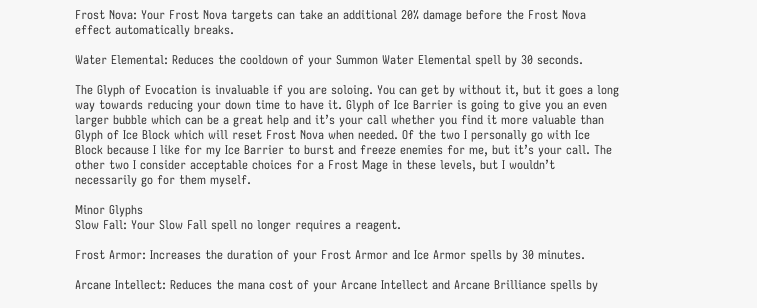Frost Nova: Your Frost Nova targets can take an additional 20% damage before the Frost Nova effect automatically breaks.

Water Elemental: Reduces the cooldown of your Summon Water Elemental spell by 30 seconds.

The Glyph of Evocation is invaluable if you are soloing. You can get by without it, but it goes a long way towards reducing your down time to have it. Glyph of Ice Barrier is going to give you an even larger bubble which can be a great help and it’s your call whether you find it more valuable than Glyph of Ice Block which will reset Frost Nova when needed. Of the two I personally go with Ice Block because I like for my Ice Barrier to burst and freeze enemies for me, but it’s your call. The other two I consider acceptable choices for a Frost Mage in these levels, but I wouldn’t necessarily go for them myself.

Minor Glyphs
Slow Fall: Your Slow Fall spell no longer requires a reagent.

Frost Armor: Increases the duration of your Frost Armor and Ice Armor spells by 30 minutes.

Arcane Intellect: Reduces the mana cost of your Arcane Intellect and Arcane Brilliance spells by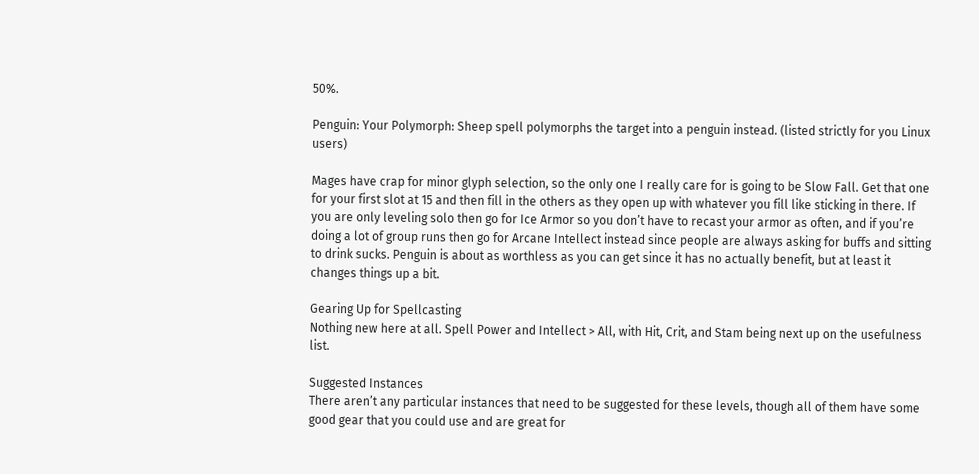50%.

Penguin: Your Polymorph: Sheep spell polymorphs the target into a penguin instead. (listed strictly for you Linux users)

Mages have crap for minor glyph selection, so the only one I really care for is going to be Slow Fall. Get that one for your first slot at 15 and then fill in the others as they open up with whatever you fill like sticking in there. If you are only leveling solo then go for Ice Armor so you don’t have to recast your armor as often, and if you’re doing a lot of group runs then go for Arcane Intellect instead since people are always asking for buffs and sitting to drink sucks. Penguin is about as worthless as you can get since it has no actually benefit, but at least it changes things up a bit.

Gearing Up for Spellcasting
Nothing new here at all. Spell Power and Intellect > All, with Hit, Crit, and Stam being next up on the usefulness list.

Suggested Instances
There aren’t any particular instances that need to be suggested for these levels, though all of them have some good gear that you could use and are great for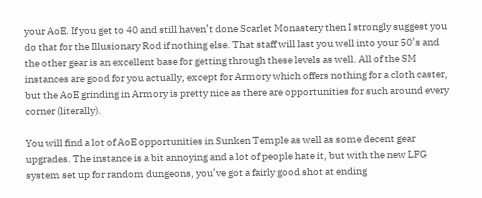your AoE. If you get to 40 and still haven’t done Scarlet Monastery then I strongly suggest you do that for the Illusionary Rod if nothing else. That staff will last you well into your 50’s and the other gear is an excellent base for getting through these levels as well. All of the SM instances are good for you actually, except for Armory which offers nothing for a cloth caster, but the AoE grinding in Armory is pretty nice as there are opportunities for such around every corner (literally).

You will find a lot of AoE opportunities in Sunken Temple as well as some decent gear upgrades. The instance is a bit annoying and a lot of people hate it, but with the new LFG system set up for random dungeons, you’ve got a fairly good shot at ending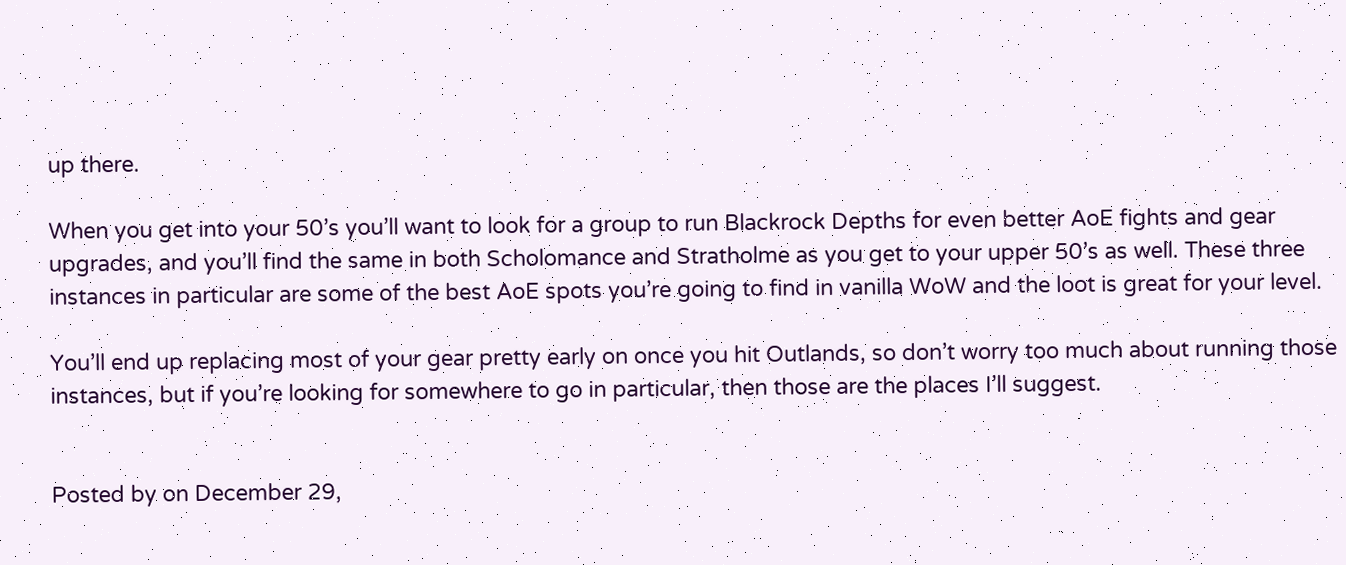up there.

When you get into your 50’s you’ll want to look for a group to run Blackrock Depths for even better AoE fights and gear upgrades, and you’ll find the same in both Scholomance and Stratholme as you get to your upper 50’s as well. These three instances in particular are some of the best AoE spots you’re going to find in vanilla WoW and the loot is great for your level.

You’ll end up replacing most of your gear pretty early on once you hit Outlands, so don’t worry too much about running those instances, but if you’re looking for somewhere to go in particular, then those are the places I’ll suggest.


Posted by on December 29,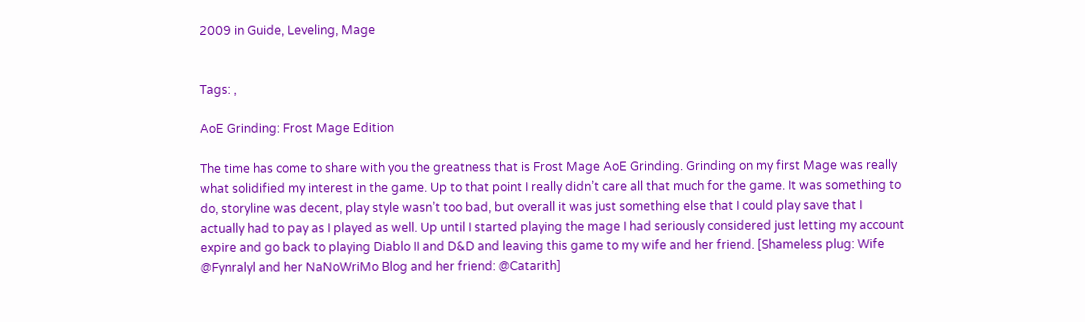2009 in Guide, Leveling, Mage


Tags: ,

AoE Grinding: Frost Mage Edition

The time has come to share with you the greatness that is Frost Mage AoE Grinding. Grinding on my first Mage was really what solidified my interest in the game. Up to that point I really didn’t care all that much for the game. It was something to do, storyline was decent, play style wasn’t too bad, but overall it was just something else that I could play save that I actually had to pay as I played as well. Up until I started playing the mage I had seriously considered just letting my account expire and go back to playing Diablo II and D&D and leaving this game to my wife and her friend. [Shameless plug: Wife @Fynralyl and her NaNoWriMo Blog and her friend: @Catarith]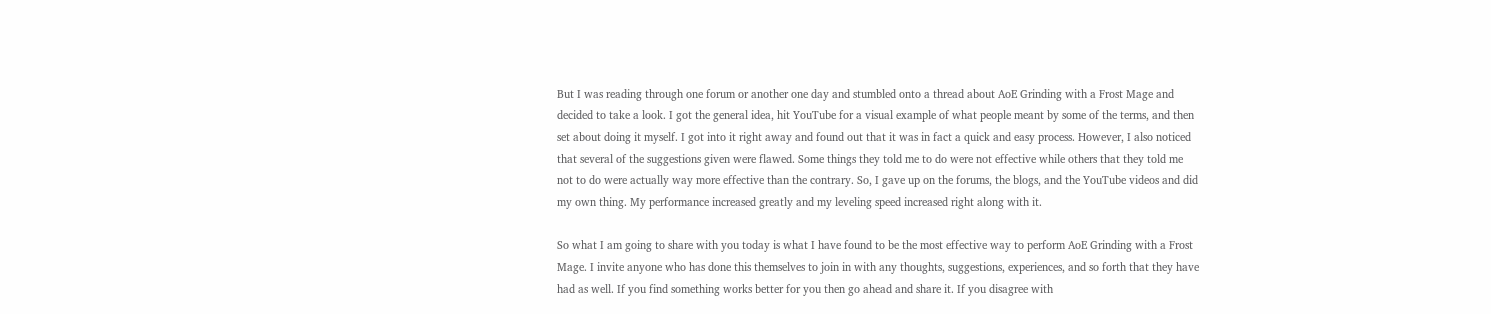But I was reading through one forum or another one day and stumbled onto a thread about AoE Grinding with a Frost Mage and decided to take a look. I got the general idea, hit YouTube for a visual example of what people meant by some of the terms, and then set about doing it myself. I got into it right away and found out that it was in fact a quick and easy process. However, I also noticed that several of the suggestions given were flawed. Some things they told me to do were not effective while others that they told me not to do were actually way more effective than the contrary. So, I gave up on the forums, the blogs, and the YouTube videos and did my own thing. My performance increased greatly and my leveling speed increased right along with it.

So what I am going to share with you today is what I have found to be the most effective way to perform AoE Grinding with a Frost Mage. I invite anyone who has done this themselves to join in with any thoughts, suggestions, experiences, and so forth that they have had as well. If you find something works better for you then go ahead and share it. If you disagree with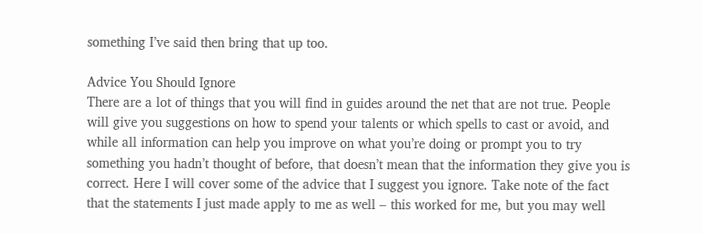something I’ve said then bring that up too.

Advice You Should Ignore
There are a lot of things that you will find in guides around the net that are not true. People will give you suggestions on how to spend your talents or which spells to cast or avoid, and while all information can help you improve on what you’re doing or prompt you to try something you hadn’t thought of before, that doesn’t mean that the information they give you is correct. Here I will cover some of the advice that I suggest you ignore. Take note of the fact that the statements I just made apply to me as well – this worked for me, but you may well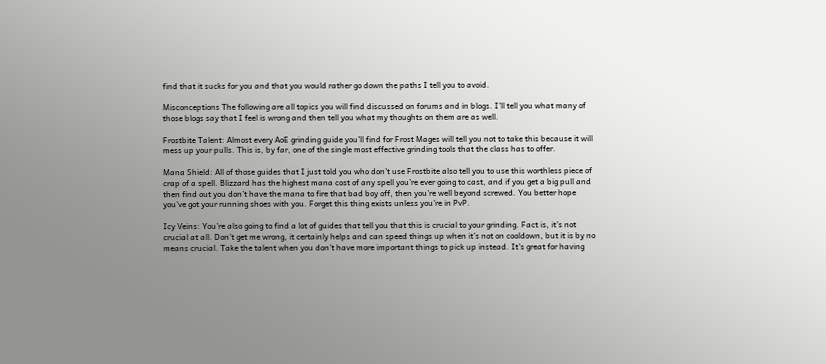find that it sucks for you and that you would rather go down the paths I tell you to avoid.

Misconceptions The following are all topics you will find discussed on forums and in blogs. I’ll tell you what many of those blogs say that I feel is wrong and then tell you what my thoughts on them are as well.

Frostbite Talent: Almost every AoE grinding guide you’ll find for Frost Mages will tell you not to take this because it will mess up your pulls. This is, by far, one of the single most effective grinding tools that the class has to offer.

Mana Shield: All of those guides that I just told you who don’t use Frostbite also tell you to use this worthless piece of crap of a spell. Blizzard has the highest mana cost of any spell you’re ever going to cast, and if you get a big pull and then find out you don’t have the mana to fire that bad boy off, then you’re well beyond screwed. You better hope you’ve got your running shoes with you. Forget this thing exists unless you’re in PvP.

Icy Veins: You’re also going to find a lot of guides that tell you that this is crucial to your grinding. Fact is, it’s not crucial at all. Don’t get me wrong, it certainly helps and can speed things up when it’s not on cooldown, but it is by no means crucial. Take the talent when you don’t have more important things to pick up instead. It’s great for having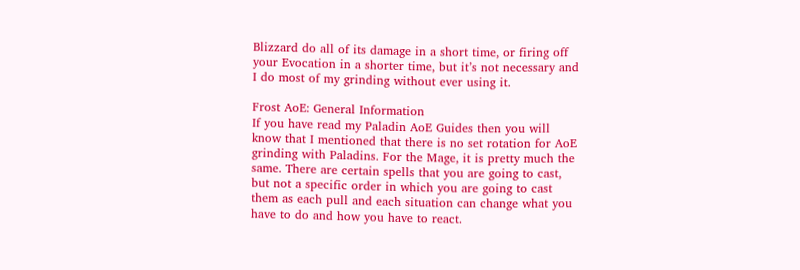Blizzard do all of its damage in a short time, or firing off your Evocation in a shorter time, but it’s not necessary and I do most of my grinding without ever using it.

Frost AoE: General Information
If you have read my Paladin AoE Guides then you will know that I mentioned that there is no set rotation for AoE grinding with Paladins. For the Mage, it is pretty much the same. There are certain spells that you are going to cast, but not a specific order in which you are going to cast them as each pull and each situation can change what you have to do and how you have to react.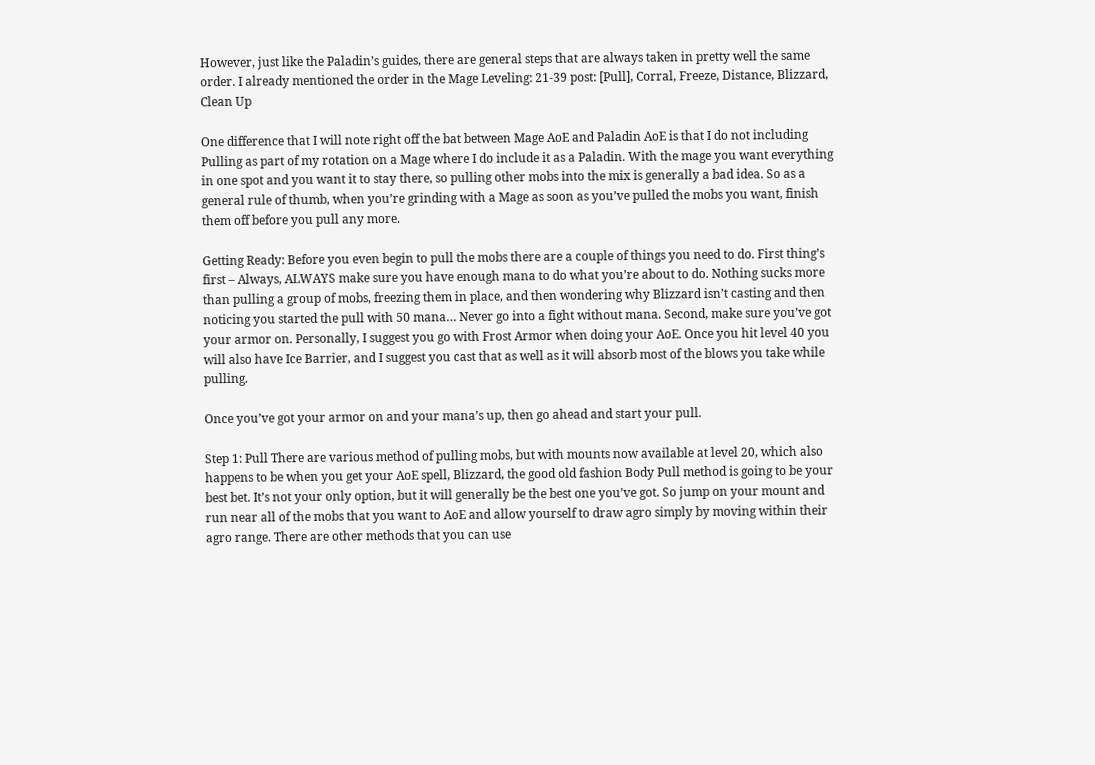However, just like the Paladin’s guides, there are general steps that are always taken in pretty well the same order. I already mentioned the order in the Mage Leveling: 21-39 post: [Pull], Corral, Freeze, Distance, Blizzard, Clean Up

One difference that I will note right off the bat between Mage AoE and Paladin AoE is that I do not including Pulling as part of my rotation on a Mage where I do include it as a Paladin. With the mage you want everything in one spot and you want it to stay there, so pulling other mobs into the mix is generally a bad idea. So as a general rule of thumb, when you’re grinding with a Mage as soon as you’ve pulled the mobs you want, finish them off before you pull any more.

Getting Ready: Before you even begin to pull the mobs there are a couple of things you need to do. First thing’s first – Always, ALWAYS make sure you have enough mana to do what you’re about to do. Nothing sucks more than pulling a group of mobs, freezing them in place, and then wondering why Blizzard isn’t casting and then noticing you started the pull with 50 mana… Never go into a fight without mana. Second, make sure you’ve got your armor on. Personally, I suggest you go with Frost Armor when doing your AoE. Once you hit level 40 you will also have Ice Barrier, and I suggest you cast that as well as it will absorb most of the blows you take while pulling.

Once you’ve got your armor on and your mana’s up, then go ahead and start your pull.

Step 1: Pull There are various method of pulling mobs, but with mounts now available at level 20, which also happens to be when you get your AoE spell, Blizzard, the good old fashion Body Pull method is going to be your best bet. It’s not your only option, but it will generally be the best one you’ve got. So jump on your mount and run near all of the mobs that you want to AoE and allow yourself to draw agro simply by moving within their agro range. There are other methods that you can use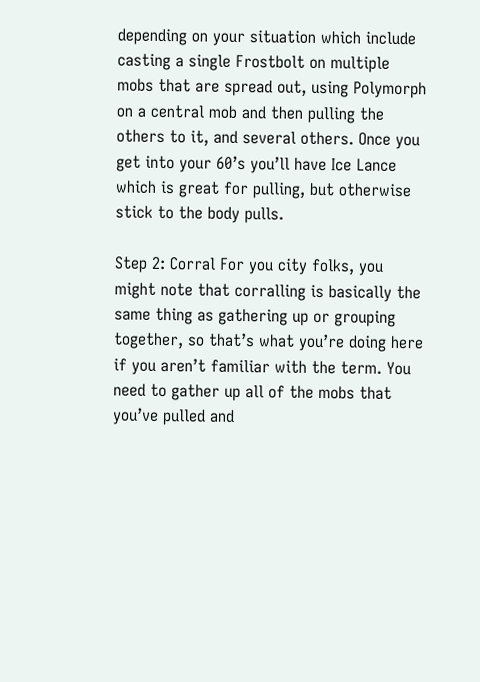depending on your situation which include casting a single Frostbolt on multiple mobs that are spread out, using Polymorph on a central mob and then pulling the others to it, and several others. Once you get into your 60’s you’ll have Ice Lance which is great for pulling, but otherwise stick to the body pulls.

Step 2: Corral For you city folks, you might note that corralling is basically the same thing as gathering up or grouping together, so that’s what you’re doing here if you aren’t familiar with the term. You need to gather up all of the mobs that you’ve pulled and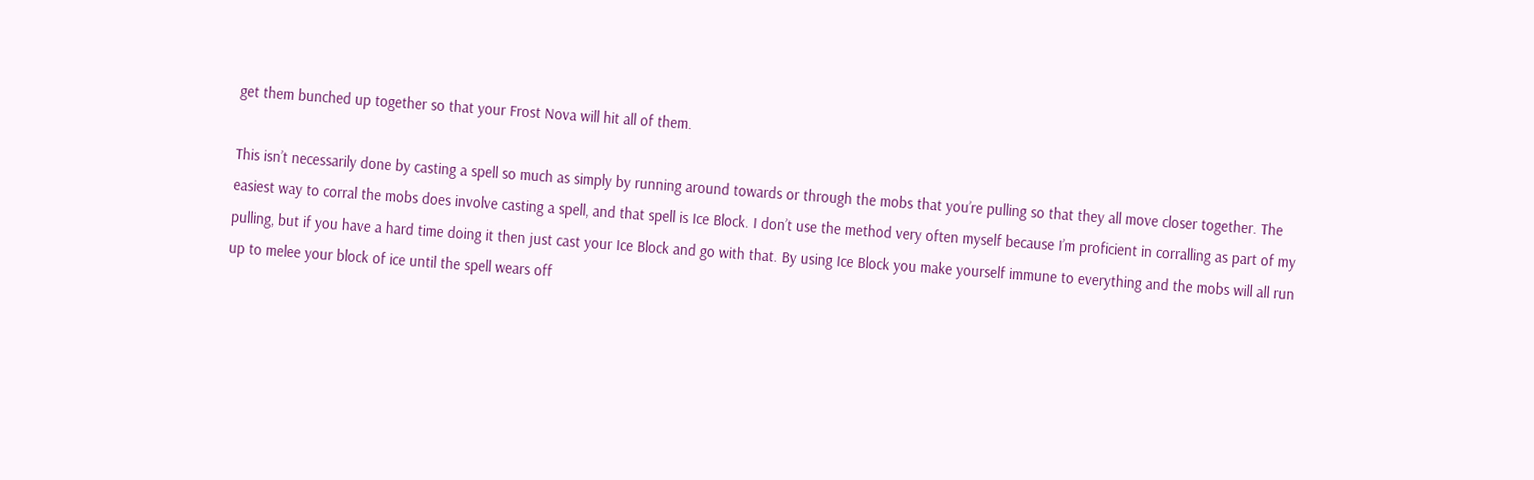get them bunched up together so that your Frost Nova will hit all of them.

This isn’t necessarily done by casting a spell so much as simply by running around towards or through the mobs that you’re pulling so that they all move closer together. The easiest way to corral the mobs does involve casting a spell, and that spell is Ice Block. I don’t use the method very often myself because I’m proficient in corralling as part of my pulling, but if you have a hard time doing it then just cast your Ice Block and go with that. By using Ice Block you make yourself immune to everything and the mobs will all run up to melee your block of ice until the spell wears off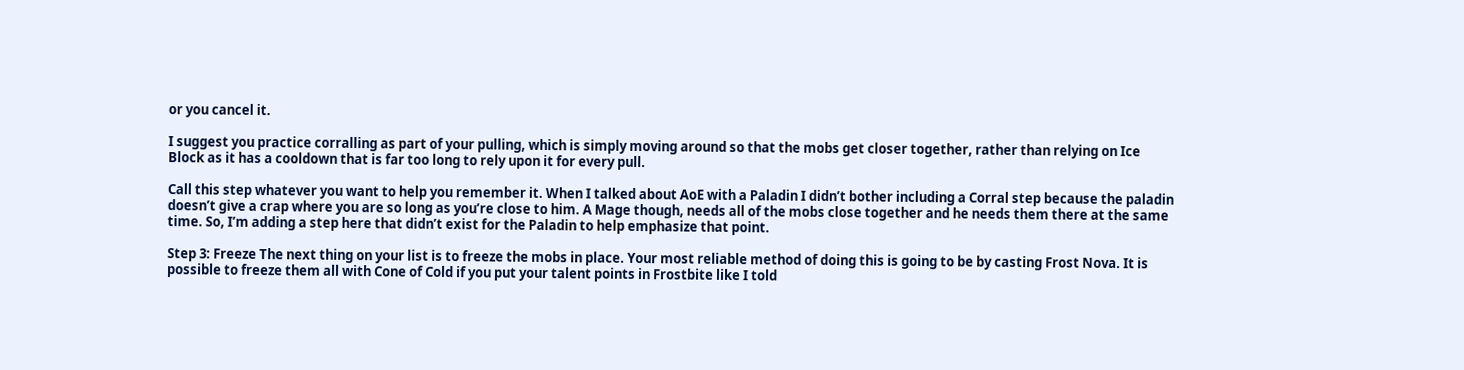or you cancel it.

I suggest you practice corralling as part of your pulling, which is simply moving around so that the mobs get closer together, rather than relying on Ice Block as it has a cooldown that is far too long to rely upon it for every pull.

Call this step whatever you want to help you remember it. When I talked about AoE with a Paladin I didn’t bother including a Corral step because the paladin doesn’t give a crap where you are so long as you’re close to him. A Mage though, needs all of the mobs close together and he needs them there at the same time. So, I’m adding a step here that didn’t exist for the Paladin to help emphasize that point.

Step 3: Freeze The next thing on your list is to freeze the mobs in place. Your most reliable method of doing this is going to be by casting Frost Nova. It is possible to freeze them all with Cone of Cold if you put your talent points in Frostbite like I told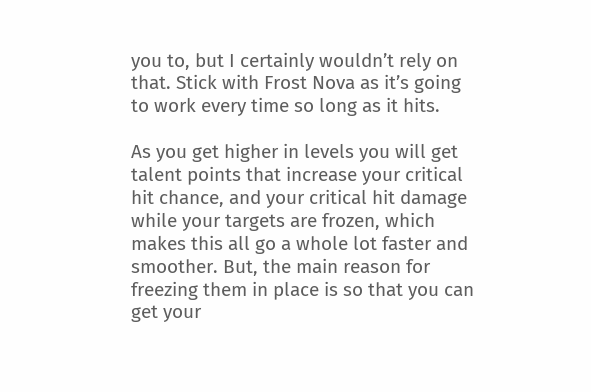you to, but I certainly wouldn’t rely on that. Stick with Frost Nova as it’s going to work every time so long as it hits.

As you get higher in levels you will get talent points that increase your critical hit chance, and your critical hit damage while your targets are frozen, which makes this all go a whole lot faster and smoother. But, the main reason for freezing them in place is so that you can get your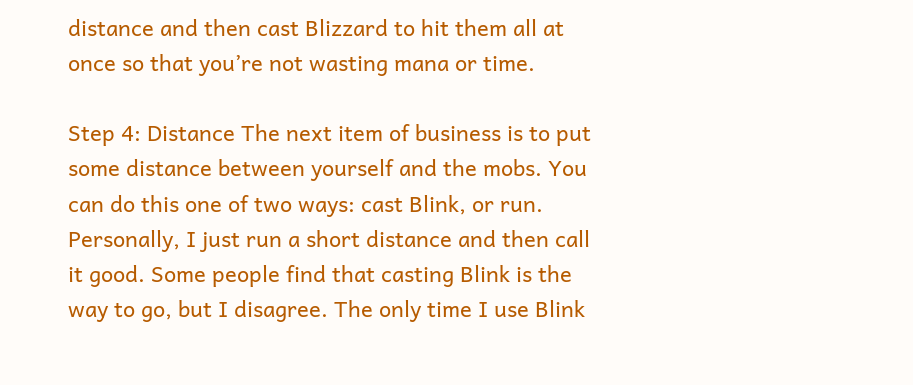distance and then cast Blizzard to hit them all at once so that you’re not wasting mana or time.

Step 4: Distance The next item of business is to put some distance between yourself and the mobs. You can do this one of two ways: cast Blink, or run. Personally, I just run a short distance and then call it good. Some people find that casting Blink is the way to go, but I disagree. The only time I use Blink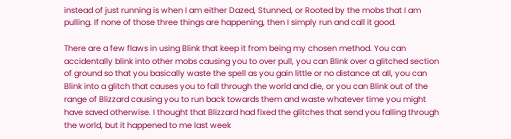instead of just running is when I am either Dazed, Stunned, or Rooted by the mobs that I am pulling. If none of those three things are happening, then I simply run and call it good.

There are a few flaws in using Blink that keep it from being my chosen method. You can accidentally blink into other mobs causing you to over pull, you can Blink over a glitched section of ground so that you basically waste the spell as you gain little or no distance at all, you can Blink into a glitch that causes you to fall through the world and die, or you can Blink out of the range of Blizzard causing you to run back towards them and waste whatever time you might have saved otherwise. I thought that Blizzard had fixed the glitches that send you falling through the world, but it happened to me last week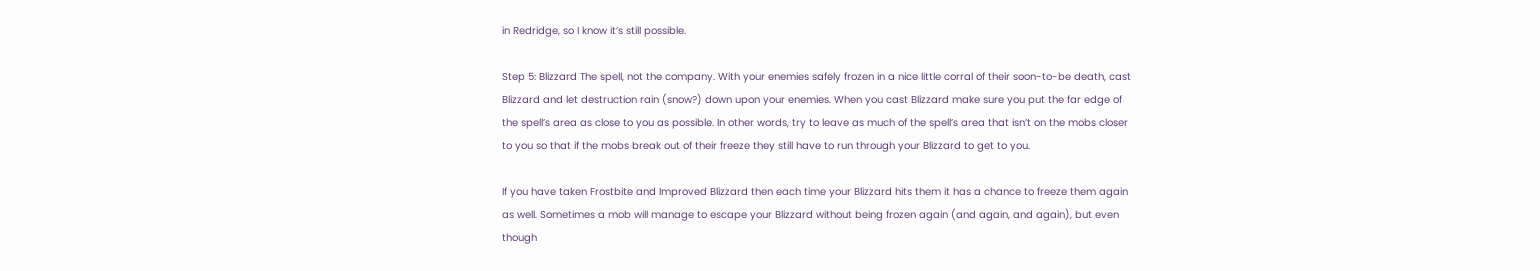in Redridge, so I know it’s still possible.

Step 5: Blizzard The spell, not the company. With your enemies safely frozen in a nice little corral of their soon-to-be death, cast Blizzard and let destruction rain (snow?) down upon your enemies. When you cast Blizzard make sure you put the far edge of the spell’s area as close to you as possible. In other words, try to leave as much of the spell’s area that isn’t on the mobs closer to you so that if the mobs break out of their freeze they still have to run through your Blizzard to get to you.

If you have taken Frostbite and Improved Blizzard then each time your Blizzard hits them it has a chance to freeze them again as well. Sometimes a mob will manage to escape your Blizzard without being frozen again (and again, and again), but even though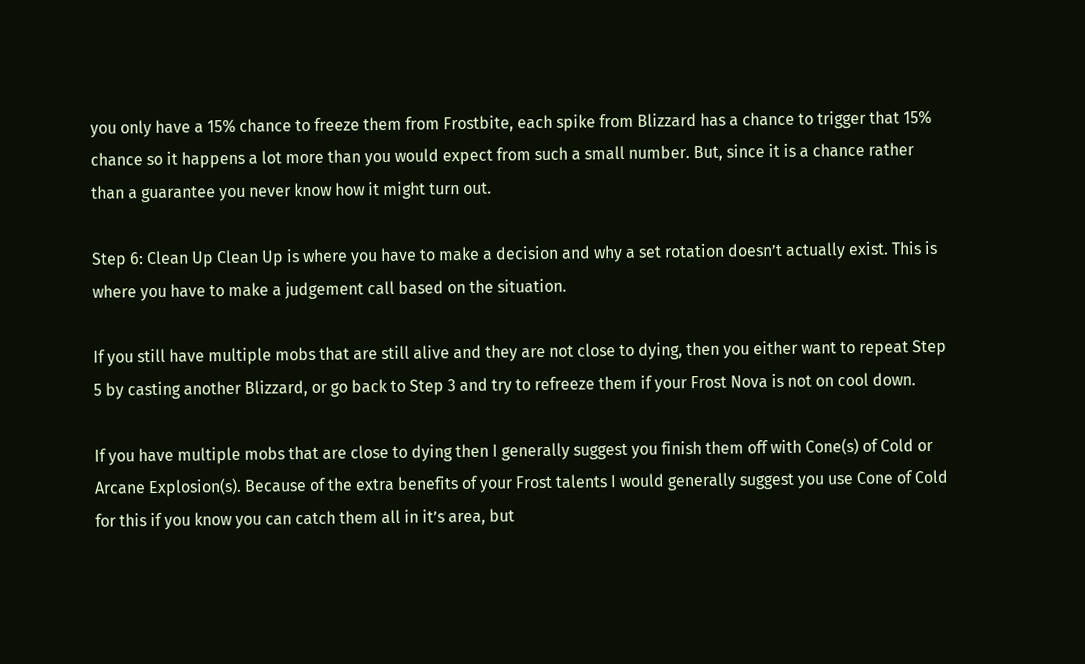you only have a 15% chance to freeze them from Frostbite, each spike from Blizzard has a chance to trigger that 15% chance so it happens a lot more than you would expect from such a small number. But, since it is a chance rather than a guarantee you never know how it might turn out.

Step 6: Clean Up Clean Up is where you have to make a decision and why a set rotation doesn’t actually exist. This is where you have to make a judgement call based on the situation.

If you still have multiple mobs that are still alive and they are not close to dying, then you either want to repeat Step 5 by casting another Blizzard, or go back to Step 3 and try to refreeze them if your Frost Nova is not on cool down.

If you have multiple mobs that are close to dying then I generally suggest you finish them off with Cone(s) of Cold or Arcane Explosion(s). Because of the extra benefits of your Frost talents I would generally suggest you use Cone of Cold for this if you know you can catch them all in it’s area, but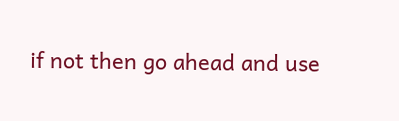if not then go ahead and use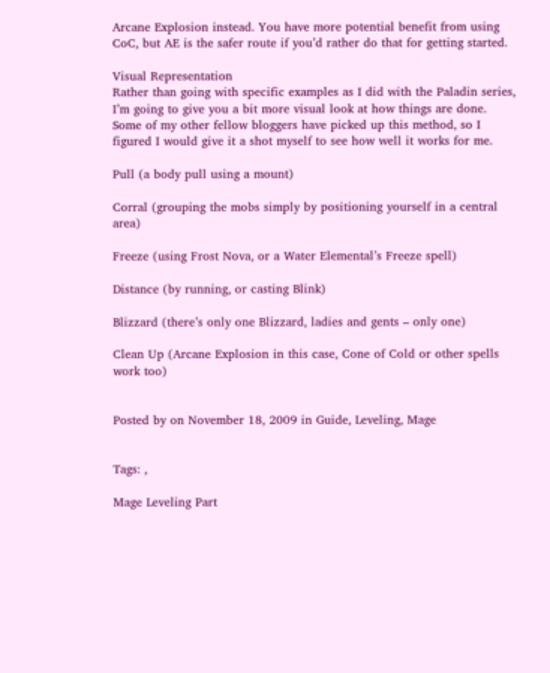Arcane Explosion instead. You have more potential benefit from using CoC, but AE is the safer route if you’d rather do that for getting started.

Visual Representation
Rather than going with specific examples as I did with the Paladin series, I’m going to give you a bit more visual look at how things are done. Some of my other fellow bloggers have picked up this method, so I figured I would give it a shot myself to see how well it works for me.

Pull (a body pull using a mount)

Corral (grouping the mobs simply by positioning yourself in a central area)

Freeze (using Frost Nova, or a Water Elemental’s Freeze spell)

Distance (by running, or casting Blink)

Blizzard (there’s only one Blizzard, ladies and gents – only one)

Clean Up (Arcane Explosion in this case, Cone of Cold or other spells work too)


Posted by on November 18, 2009 in Guide, Leveling, Mage


Tags: ,

Mage Leveling Part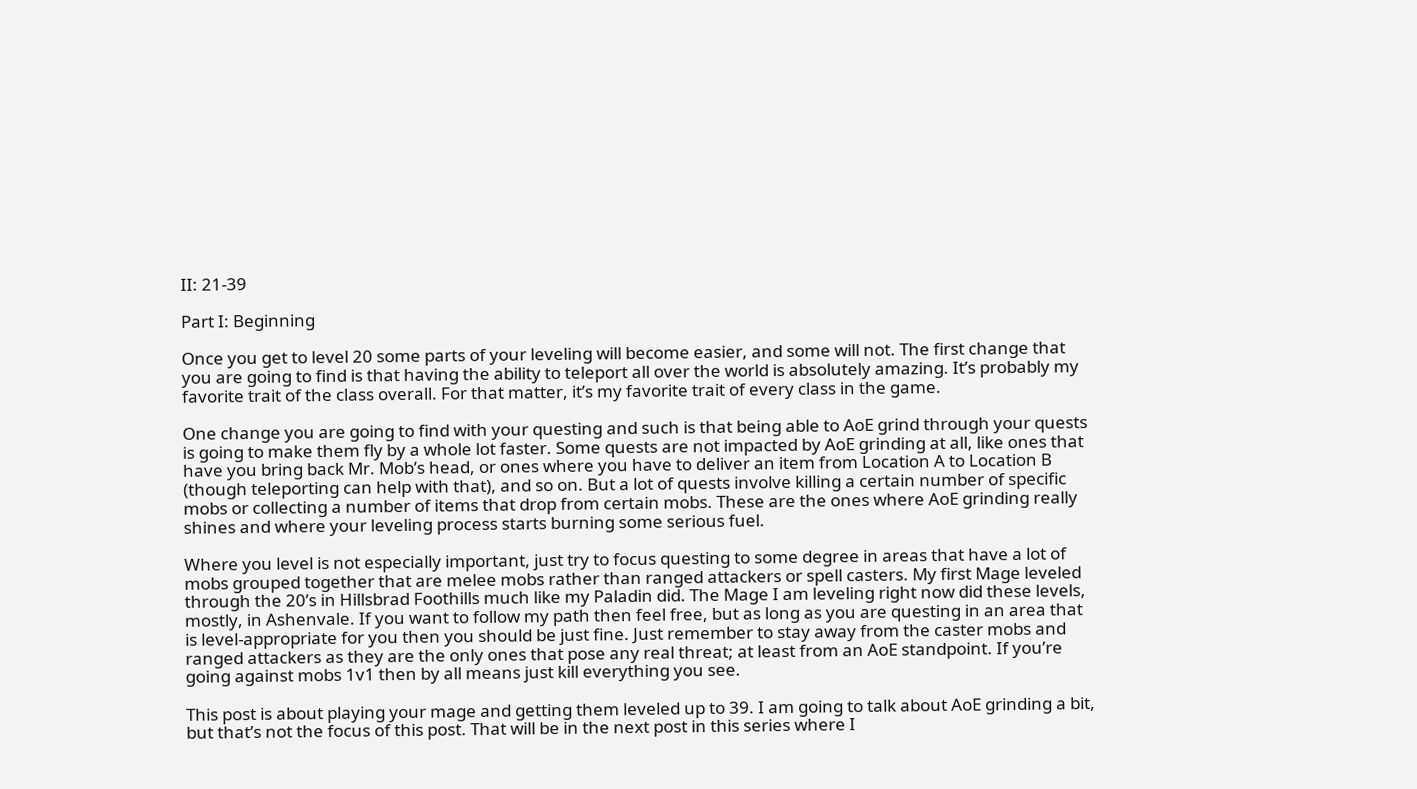II: 21-39

Part I: Beginning

Once you get to level 20 some parts of your leveling will become easier, and some will not. The first change that you are going to find is that having the ability to teleport all over the world is absolutely amazing. It’s probably my favorite trait of the class overall. For that matter, it’s my favorite trait of every class in the game.

One change you are going to find with your questing and such is that being able to AoE grind through your quests is going to make them fly by a whole lot faster. Some quests are not impacted by AoE grinding at all, like ones that have you bring back Mr. Mob’s head, or ones where you have to deliver an item from Location A to Location B (though teleporting can help with that), and so on. But a lot of quests involve killing a certain number of specific mobs or collecting a number of items that drop from certain mobs. These are the ones where AoE grinding really shines and where your leveling process starts burning some serious fuel.

Where you level is not especially important, just try to focus questing to some degree in areas that have a lot of mobs grouped together that are melee mobs rather than ranged attackers or spell casters. My first Mage leveled through the 20’s in Hillsbrad Foothills much like my Paladin did. The Mage I am leveling right now did these levels, mostly, in Ashenvale. If you want to follow my path then feel free, but as long as you are questing in an area that is level-appropriate for you then you should be just fine. Just remember to stay away from the caster mobs and ranged attackers as they are the only ones that pose any real threat; at least from an AoE standpoint. If you’re going against mobs 1v1 then by all means just kill everything you see.

This post is about playing your mage and getting them leveled up to 39. I am going to talk about AoE grinding a bit, but that’s not the focus of this post. That will be in the next post in this series where I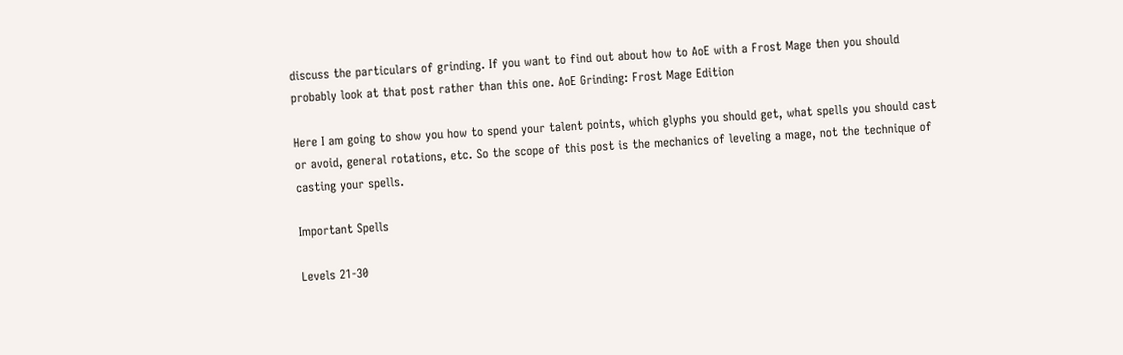discuss the particulars of grinding. If you want to find out about how to AoE with a Frost Mage then you should probably look at that post rather than this one. AoE Grinding: Frost Mage Edition

Here I am going to show you how to spend your talent points, which glyphs you should get, what spells you should cast or avoid, general rotations, etc. So the scope of this post is the mechanics of leveling a mage, not the technique of casting your spells.

Important Spells

Levels 21-30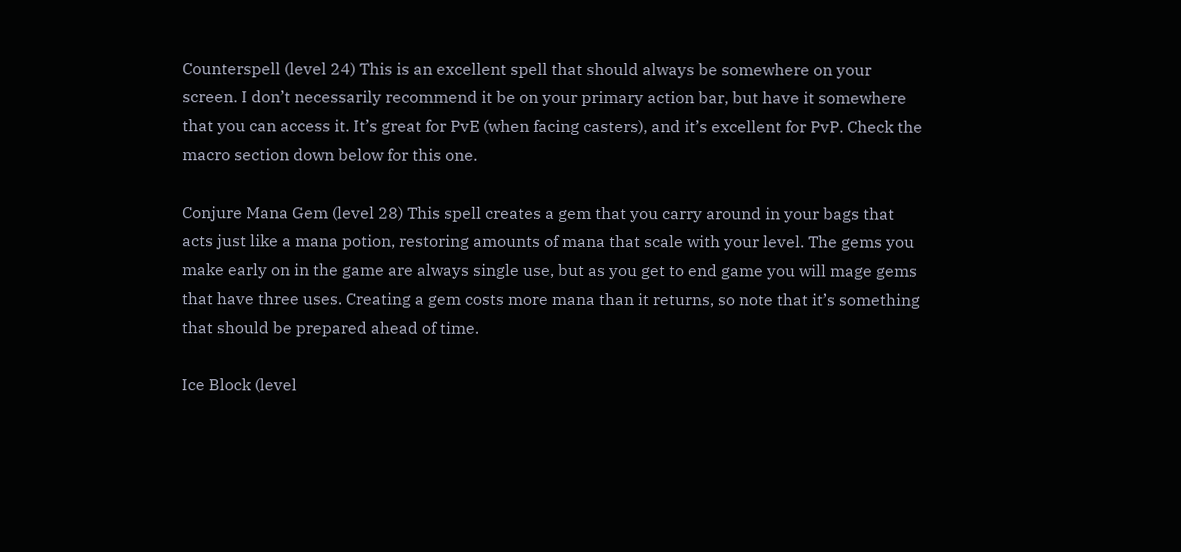Counterspell (level 24) This is an excellent spell that should always be somewhere on your screen. I don’t necessarily recommend it be on your primary action bar, but have it somewhere that you can access it. It’s great for PvE (when facing casters), and it’s excellent for PvP. Check the macro section down below for this one.

Conjure Mana Gem (level 28) This spell creates a gem that you carry around in your bags that acts just like a mana potion, restoring amounts of mana that scale with your level. The gems you make early on in the game are always single use, but as you get to end game you will mage gems that have three uses. Creating a gem costs more mana than it returns, so note that it’s something that should be prepared ahead of time.

Ice Block (level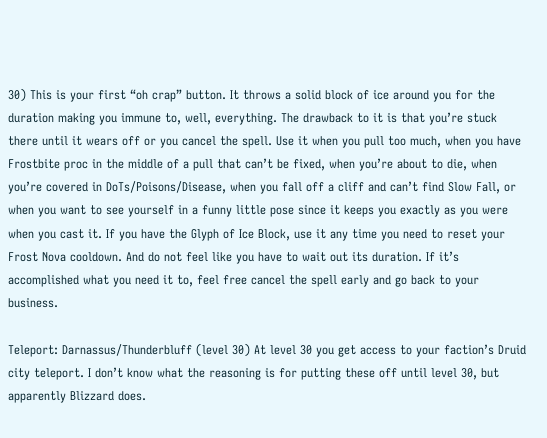30) This is your first “oh crap” button. It throws a solid block of ice around you for the duration making you immune to, well, everything. The drawback to it is that you’re stuck there until it wears off or you cancel the spell. Use it when you pull too much, when you have Frostbite proc in the middle of a pull that can’t be fixed, when you’re about to die, when you’re covered in DoTs/Poisons/Disease, when you fall off a cliff and can’t find Slow Fall, or when you want to see yourself in a funny little pose since it keeps you exactly as you were when you cast it. If you have the Glyph of Ice Block, use it any time you need to reset your Frost Nova cooldown. And do not feel like you have to wait out its duration. If it’s accomplished what you need it to, feel free cancel the spell early and go back to your business.

Teleport: Darnassus/Thunderbluff (level 30) At level 30 you get access to your faction’s Druid city teleport. I don’t know what the reasoning is for putting these off until level 30, but apparently Blizzard does.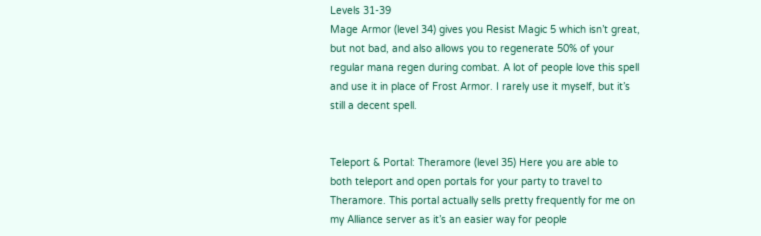Levels 31-39
Mage Armor (level 34) gives you Resist Magic 5 which isn’t great, but not bad, and also allows you to regenerate 50% of your regular mana regen during combat. A lot of people love this spell and use it in place of Frost Armor. I rarely use it myself, but it’s still a decent spell.


Teleport & Portal: Theramore (level 35) Here you are able to both teleport and open portals for your party to travel to Theramore. This portal actually sells pretty frequently for me on my Alliance server as it’s an easier way for people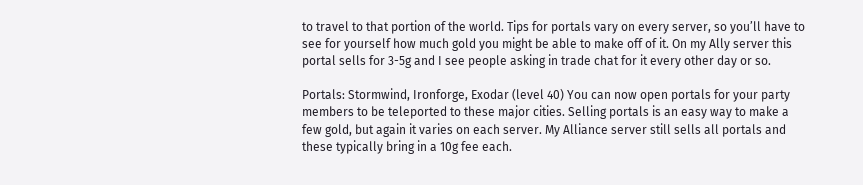to travel to that portion of the world. Tips for portals vary on every server, so you’ll have to see for yourself how much gold you might be able to make off of it. On my Ally server this portal sells for 3-5g and I see people asking in trade chat for it every other day or so.

Portals: Stormwind, Ironforge, Exodar (level 40) You can now open portals for your party members to be teleported to these major cities. Selling portals is an easy way to make a few gold, but again it varies on each server. My Alliance server still sells all portals and these typically bring in a 10g fee each.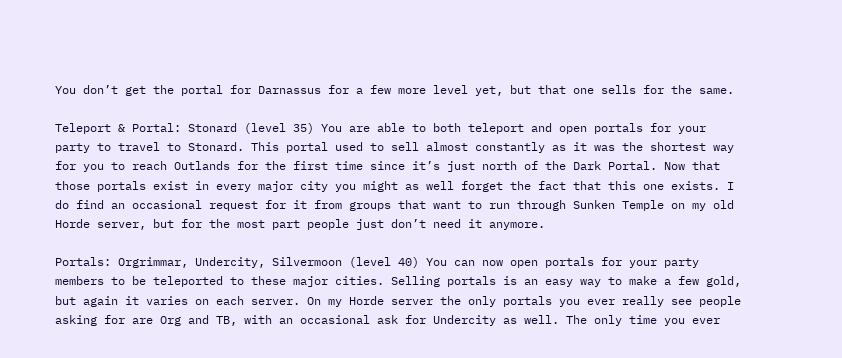You don’t get the portal for Darnassus for a few more level yet, but that one sells for the same.

Teleport & Portal: Stonard (level 35) You are able to both teleport and open portals for your party to travel to Stonard. This portal used to sell almost constantly as it was the shortest way for you to reach Outlands for the first time since it’s just north of the Dark Portal. Now that those portals exist in every major city you might as well forget the fact that this one exists. I do find an occasional request for it from groups that want to run through Sunken Temple on my old Horde server, but for the most part people just don’t need it anymore.

Portals: Orgrimmar, Undercity, Silvermoon (level 40) You can now open portals for your party members to be teleported to these major cities. Selling portals is an easy way to make a few gold, but again it varies on each server. On my Horde server the only portals you ever really see people asking for are Org and TB, with an occasional ask for Undercity as well. The only time you ever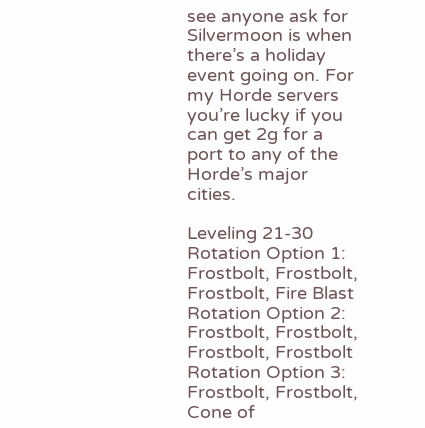see anyone ask for Silvermoon is when there’s a holiday event going on. For my Horde servers you’re lucky if you can get 2g for a port to any of the Horde’s major cities.

Leveling 21-30
Rotation Option 1: Frostbolt, Frostbolt, Frostbolt, Fire Blast
Rotation Option 2: Frostbolt, Frostbolt, Frostbolt, Frostbolt
Rotation Option 3: Frostbolt, Frostbolt, Cone of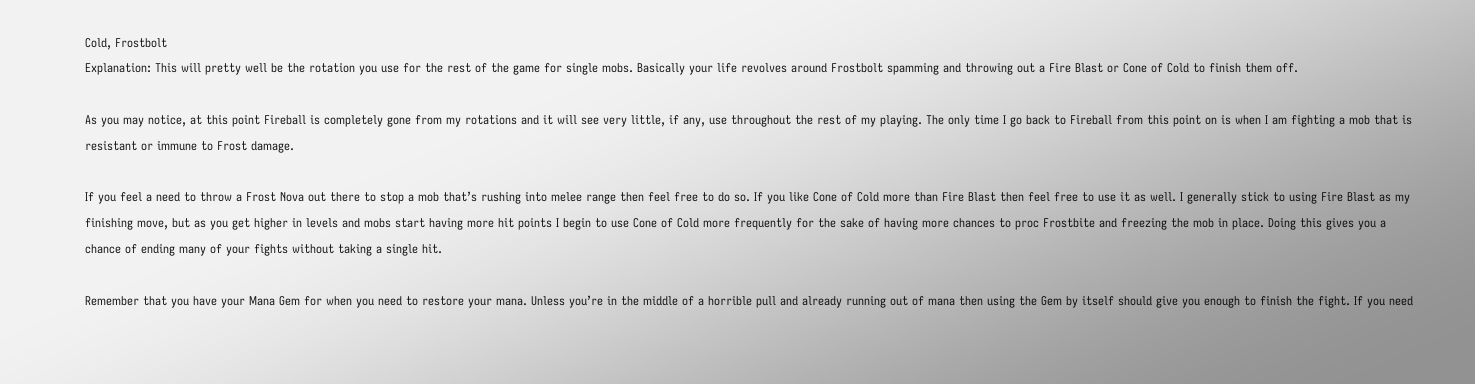Cold, Frostbolt
Explanation: This will pretty well be the rotation you use for the rest of the game for single mobs. Basically your life revolves around Frostbolt spamming and throwing out a Fire Blast or Cone of Cold to finish them off.

As you may notice, at this point Fireball is completely gone from my rotations and it will see very little, if any, use throughout the rest of my playing. The only time I go back to Fireball from this point on is when I am fighting a mob that is resistant or immune to Frost damage.

If you feel a need to throw a Frost Nova out there to stop a mob that’s rushing into melee range then feel free to do so. If you like Cone of Cold more than Fire Blast then feel free to use it as well. I generally stick to using Fire Blast as my finishing move, but as you get higher in levels and mobs start having more hit points I begin to use Cone of Cold more frequently for the sake of having more chances to proc Frostbite and freezing the mob in place. Doing this gives you a chance of ending many of your fights without taking a single hit.

Remember that you have your Mana Gem for when you need to restore your mana. Unless you’re in the middle of a horrible pull and already running out of mana then using the Gem by itself should give you enough to finish the fight. If you need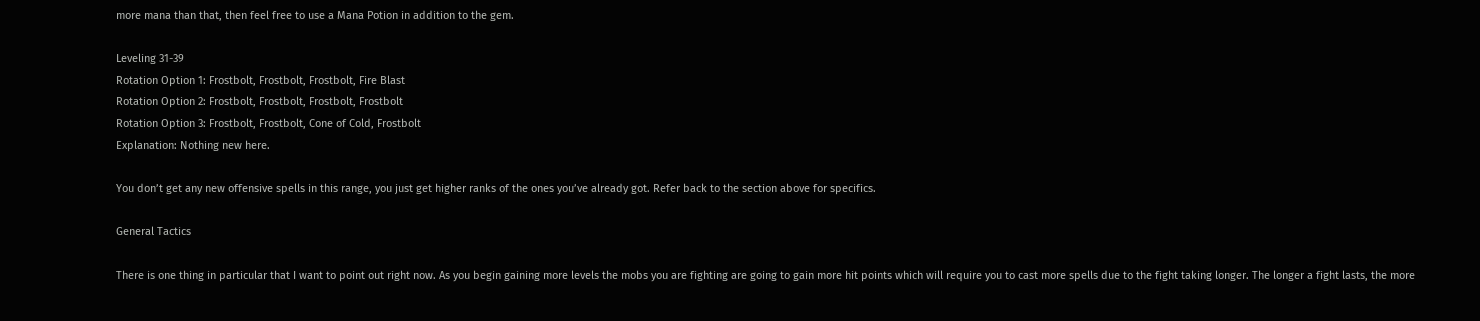more mana than that, then feel free to use a Mana Potion in addition to the gem.

Leveling 31-39
Rotation Option 1: Frostbolt, Frostbolt, Frostbolt, Fire Blast
Rotation Option 2: Frostbolt, Frostbolt, Frostbolt, Frostbolt
Rotation Option 3: Frostbolt, Frostbolt, Cone of Cold, Frostbolt
Explanation: Nothing new here.

You don’t get any new offensive spells in this range, you just get higher ranks of the ones you’ve already got. Refer back to the section above for specifics.

General Tactics

There is one thing in particular that I want to point out right now. As you begin gaining more levels the mobs you are fighting are going to gain more hit points which will require you to cast more spells due to the fight taking longer. The longer a fight lasts, the more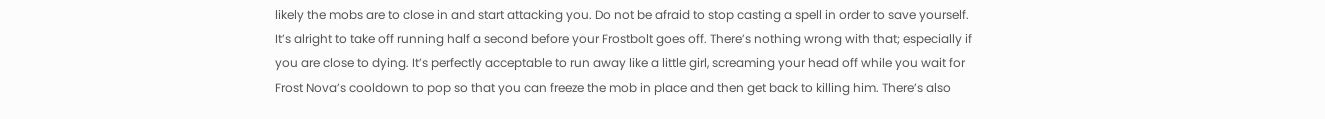likely the mobs are to close in and start attacking you. Do not be afraid to stop casting a spell in order to save yourself. It’s alright to take off running half a second before your Frostbolt goes off. There’s nothing wrong with that; especially if you are close to dying. It’s perfectly acceptable to run away like a little girl, screaming your head off while you wait for Frost Nova’s cooldown to pop so that you can freeze the mob in place and then get back to killing him. There’s also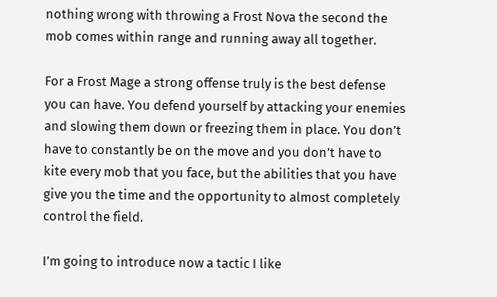nothing wrong with throwing a Frost Nova the second the mob comes within range and running away all together.

For a Frost Mage a strong offense truly is the best defense you can have. You defend yourself by attacking your enemies and slowing them down or freezing them in place. You don’t have to constantly be on the move and you don’t have to kite every mob that you face, but the abilities that you have give you the time and the opportunity to almost completely control the field.

I’m going to introduce now a tactic I like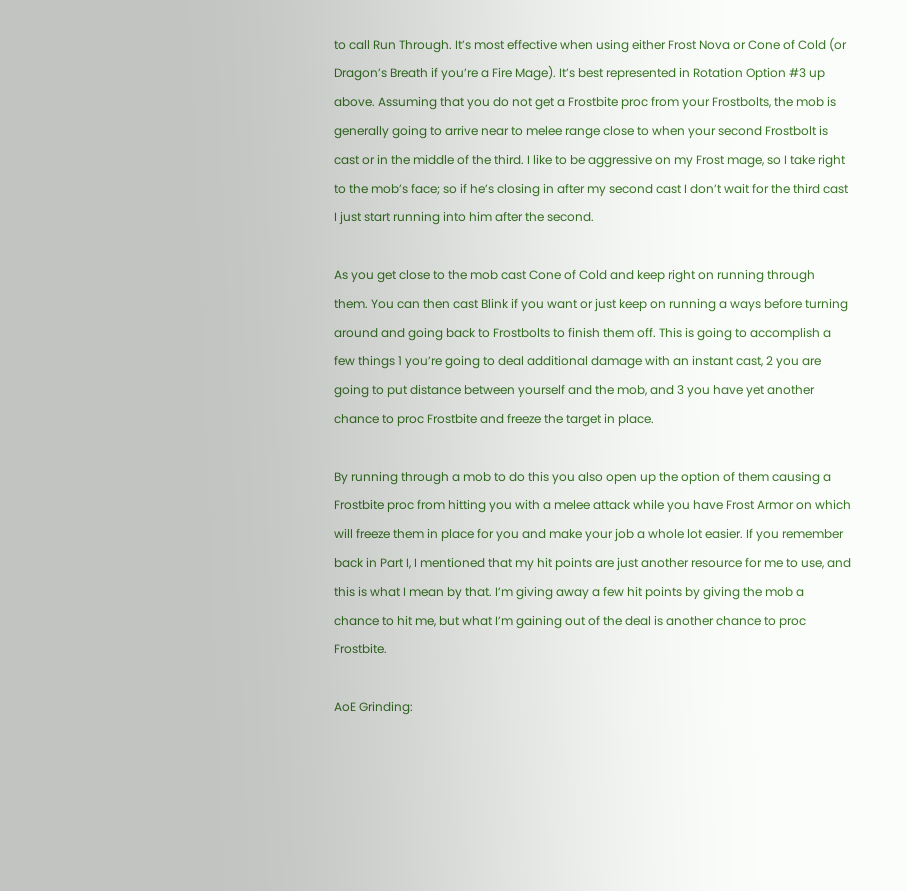to call Run Through. It’s most effective when using either Frost Nova or Cone of Cold (or Dragon’s Breath if you’re a Fire Mage). It’s best represented in Rotation Option #3 up above. Assuming that you do not get a Frostbite proc from your Frostbolts, the mob is generally going to arrive near to melee range close to when your second Frostbolt is cast or in the middle of the third. I like to be aggressive on my Frost mage, so I take right to the mob’s face; so if he’s closing in after my second cast I don’t wait for the third cast I just start running into him after the second.

As you get close to the mob cast Cone of Cold and keep right on running through them. You can then cast Blink if you want or just keep on running a ways before turning around and going back to Frostbolts to finish them off. This is going to accomplish a few things 1 you’re going to deal additional damage with an instant cast, 2 you are going to put distance between yourself and the mob, and 3 you have yet another chance to proc Frostbite and freeze the target in place.

By running through a mob to do this you also open up the option of them causing a Frostbite proc from hitting you with a melee attack while you have Frost Armor on which will freeze them in place for you and make your job a whole lot easier. If you remember back in Part I, I mentioned that my hit points are just another resource for me to use, and this is what I mean by that. I’m giving away a few hit points by giving the mob a chance to hit me, but what I’m gaining out of the deal is another chance to proc Frostbite.

AoE Grinding: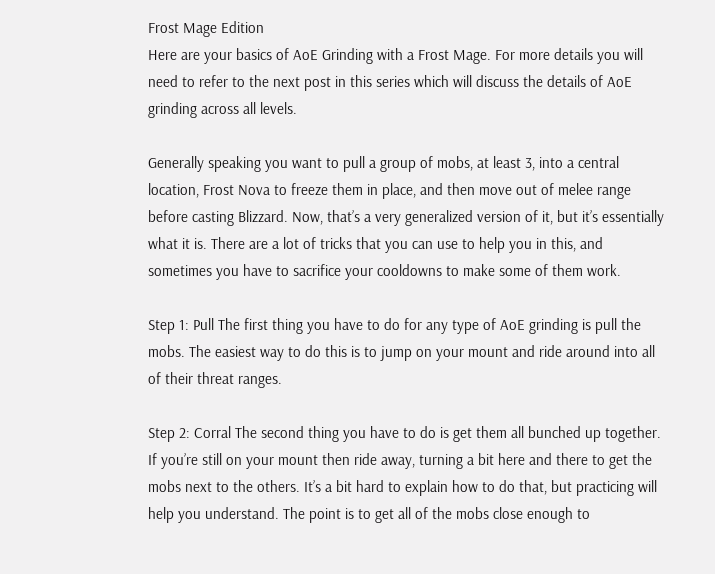Frost Mage Edition
Here are your basics of AoE Grinding with a Frost Mage. For more details you will need to refer to the next post in this series which will discuss the details of AoE grinding across all levels.

Generally speaking you want to pull a group of mobs, at least 3, into a central location, Frost Nova to freeze them in place, and then move out of melee range before casting Blizzard. Now, that’s a very generalized version of it, but it’s essentially what it is. There are a lot of tricks that you can use to help you in this, and sometimes you have to sacrifice your cooldowns to make some of them work.

Step 1: Pull The first thing you have to do for any type of AoE grinding is pull the mobs. The easiest way to do this is to jump on your mount and ride around into all of their threat ranges.

Step 2: Corral The second thing you have to do is get them all bunched up together. If you’re still on your mount then ride away, turning a bit here and there to get the mobs next to the others. It’s a bit hard to explain how to do that, but practicing will help you understand. The point is to get all of the mobs close enough to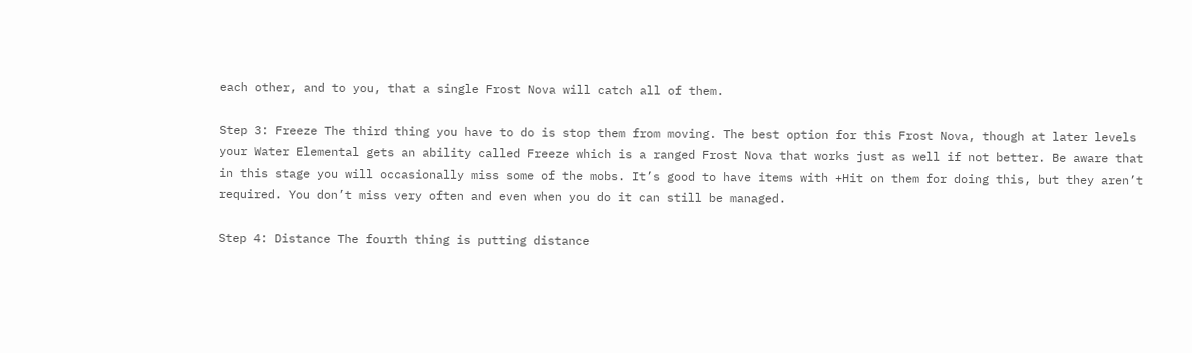each other, and to you, that a single Frost Nova will catch all of them.

Step 3: Freeze The third thing you have to do is stop them from moving. The best option for this Frost Nova, though at later levels your Water Elemental gets an ability called Freeze which is a ranged Frost Nova that works just as well if not better. Be aware that in this stage you will occasionally miss some of the mobs. It’s good to have items with +Hit on them for doing this, but they aren’t required. You don’t miss very often and even when you do it can still be managed.

Step 4: Distance The fourth thing is putting distance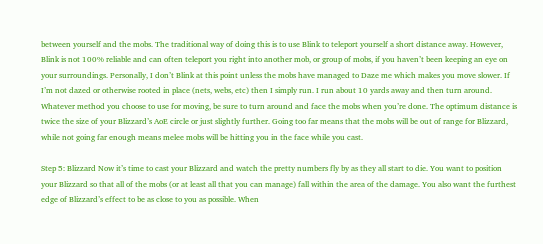between yourself and the mobs. The traditional way of doing this is to use Blink to teleport yourself a short distance away. However, Blink is not 100% reliable and can often teleport you right into another mob, or group of mobs, if you haven’t been keeping an eye on your surroundings. Personally, I don’t Blink at this point unless the mobs have managed to Daze me which makes you move slower. If I’m not dazed or otherwise rooted in place (nets, webs, etc) then I simply run. I run about 10 yards away and then turn around. Whatever method you choose to use for moving, be sure to turn around and face the mobs when you’re done. The optimum distance is twice the size of your Blizzard’s AoE circle or just slightly further. Going too far means that the mobs will be out of range for Blizzard, while not going far enough means melee mobs will be hitting you in the face while you cast.

Step 5: Blizzard Now it’s time to cast your Blizzard and watch the pretty numbers fly by as they all start to die. You want to position your Blizzard so that all of the mobs (or at least all that you can manage) fall within the area of the damage. You also want the furthest edge of Blizzard’s effect to be as close to you as possible. When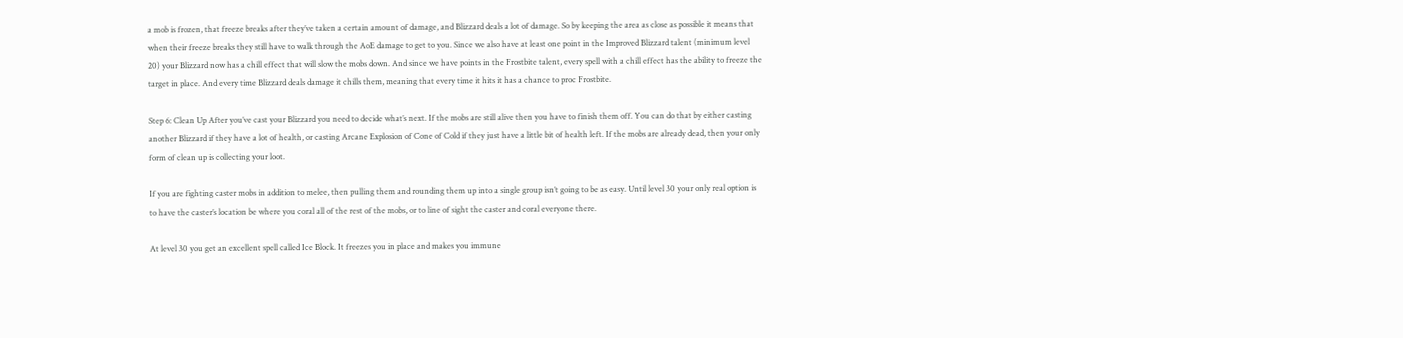a mob is frozen, that freeze breaks after they’ve taken a certain amount of damage, and Blizzard deals a lot of damage. So by keeping the area as close as possible it means that when their freeze breaks they still have to walk through the AoE damage to get to you. Since we also have at least one point in the Improved Blizzard talent (minimum level 20) your Blizzard now has a chill effect that will slow the mobs down. And since we have points in the Frostbite talent, every spell with a chill effect has the ability to freeze the target in place. And every time Blizzard deals damage it chills them, meaning that every time it hits it has a chance to proc Frostbite.

Step 6: Clean Up After you’ve cast your Blizzard you need to decide what’s next. If the mobs are still alive then you have to finish them off. You can do that by either casting another Blizzard if they have a lot of health, or casting Arcane Explosion of Cone of Cold if they just have a little bit of health left. If the mobs are already dead, then your only form of clean up is collecting your loot.

If you are fighting caster mobs in addition to melee, then pulling them and rounding them up into a single group isn’t going to be as easy. Until level 30 your only real option is to have the caster’s location be where you coral all of the rest of the mobs, or to line of sight the caster and coral everyone there.

At level 30 you get an excellent spell called Ice Block. It freezes you in place and makes you immune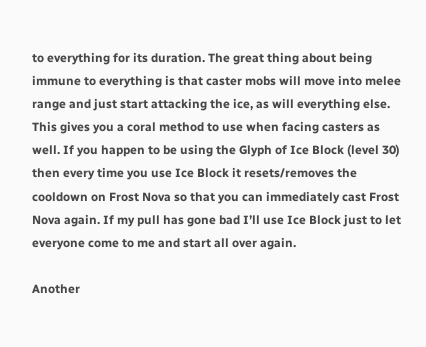to everything for its duration. The great thing about being immune to everything is that caster mobs will move into melee range and just start attacking the ice, as will everything else. This gives you a coral method to use when facing casters as well. If you happen to be using the Glyph of Ice Block (level 30) then every time you use Ice Block it resets/removes the cooldown on Frost Nova so that you can immediately cast Frost Nova again. If my pull has gone bad I’ll use Ice Block just to let everyone come to me and start all over again.

Another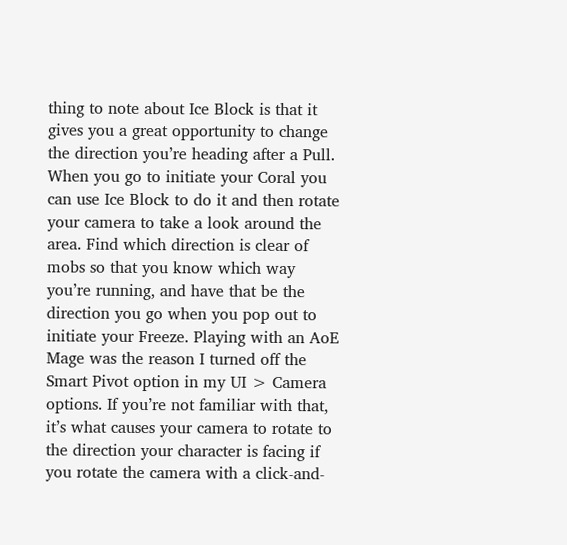thing to note about Ice Block is that it gives you a great opportunity to change the direction you’re heading after a Pull. When you go to initiate your Coral you can use Ice Block to do it and then rotate your camera to take a look around the area. Find which direction is clear of mobs so that you know which way you’re running, and have that be the direction you go when you pop out to initiate your Freeze. Playing with an AoE Mage was the reason I turned off the Smart Pivot option in my UI > Camera options. If you’re not familiar with that, it’s what causes your camera to rotate to the direction your character is facing if you rotate the camera with a click-and-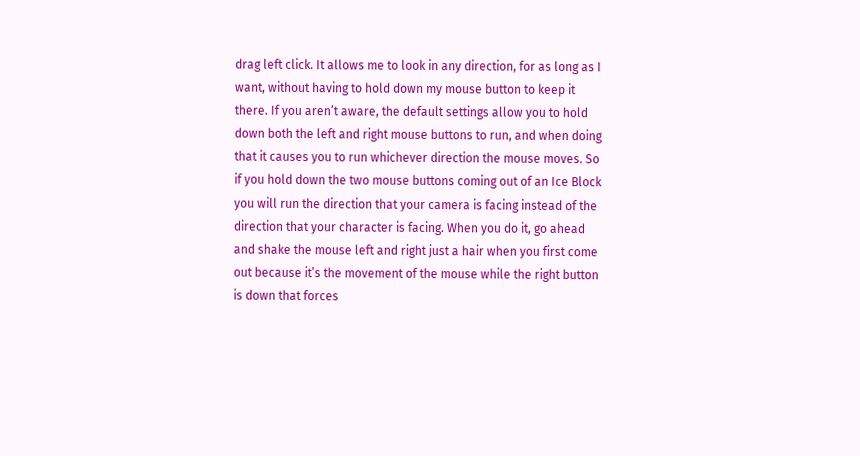drag left click. It allows me to look in any direction, for as long as I want, without having to hold down my mouse button to keep it there. If you aren’t aware, the default settings allow you to hold down both the left and right mouse buttons to run, and when doing that it causes you to run whichever direction the mouse moves. So if you hold down the two mouse buttons coming out of an Ice Block you will run the direction that your camera is facing instead of the direction that your character is facing. When you do it, go ahead and shake the mouse left and right just a hair when you first come out because it’s the movement of the mouse while the right button is down that forces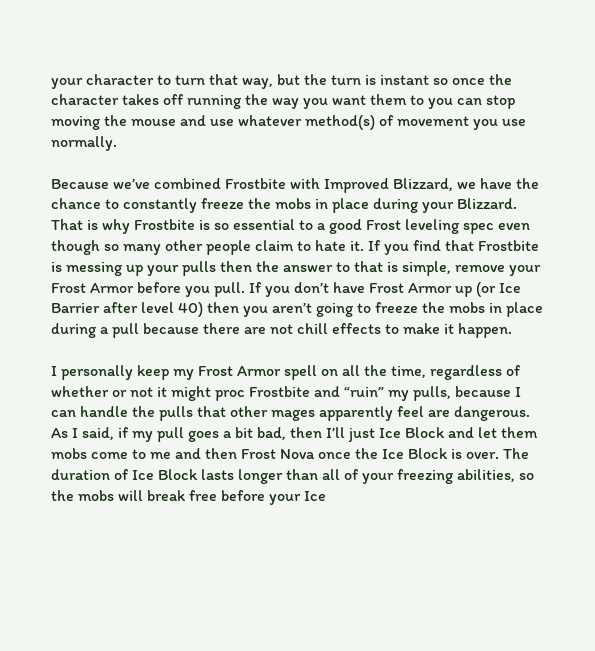your character to turn that way, but the turn is instant so once the character takes off running the way you want them to you can stop moving the mouse and use whatever method(s) of movement you use normally.

Because we’ve combined Frostbite with Improved Blizzard, we have the chance to constantly freeze the mobs in place during your Blizzard. That is why Frostbite is so essential to a good Frost leveling spec even though so many other people claim to hate it. If you find that Frostbite is messing up your pulls then the answer to that is simple, remove your Frost Armor before you pull. If you don’t have Frost Armor up (or Ice Barrier after level 40) then you aren’t going to freeze the mobs in place during a pull because there are not chill effects to make it happen.

I personally keep my Frost Armor spell on all the time, regardless of whether or not it might proc Frostbite and “ruin” my pulls, because I can handle the pulls that other mages apparently feel are dangerous. As I said, if my pull goes a bit bad, then I’ll just Ice Block and let them mobs come to me and then Frost Nova once the Ice Block is over. The duration of Ice Block lasts longer than all of your freezing abilities, so the mobs will break free before your Ice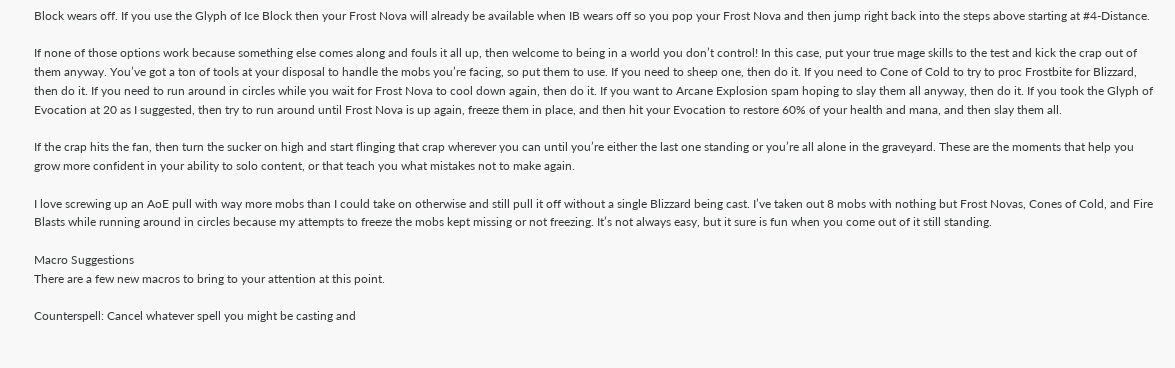Block wears off. If you use the Glyph of Ice Block then your Frost Nova will already be available when IB wears off so you pop your Frost Nova and then jump right back into the steps above starting at #4-Distance.

If none of those options work because something else comes along and fouls it all up, then welcome to being in a world you don’t control! In this case, put your true mage skills to the test and kick the crap out of them anyway. You’ve got a ton of tools at your disposal to handle the mobs you’re facing, so put them to use. If you need to sheep one, then do it. If you need to Cone of Cold to try to proc Frostbite for Blizzard, then do it. If you need to run around in circles while you wait for Frost Nova to cool down again, then do it. If you want to Arcane Explosion spam hoping to slay them all anyway, then do it. If you took the Glyph of Evocation at 20 as I suggested, then try to run around until Frost Nova is up again, freeze them in place, and then hit your Evocation to restore 60% of your health and mana, and then slay them all.

If the crap hits the fan, then turn the sucker on high and start flinging that crap wherever you can until you’re either the last one standing or you’re all alone in the graveyard. These are the moments that help you grow more confident in your ability to solo content, or that teach you what mistakes not to make again.

I love screwing up an AoE pull with way more mobs than I could take on otherwise and still pull it off without a single Blizzard being cast. I’ve taken out 8 mobs with nothing but Frost Novas, Cones of Cold, and Fire Blasts while running around in circles because my attempts to freeze the mobs kept missing or not freezing. It’s not always easy, but it sure is fun when you come out of it still standing.

Macro Suggestions
There are a few new macros to bring to your attention at this point.

Counterspell: Cancel whatever spell you might be casting and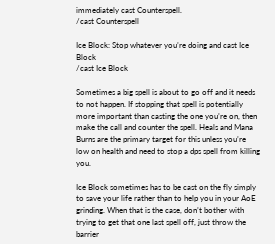immediately cast Counterspell.
/cast Counterspell

Ice Block: Stop whatever you’re doing and cast Ice Block
/cast Ice Block

Sometimes a big spell is about to go off and it needs to not happen. If stopping that spell is potentially more important than casting the one you’re on, then make the call and counter the spell. Heals and Mana Burns are the primary target for this unless you’re low on health and need to stop a dps spell from killing you.

Ice Block sometimes has to be cast on the fly simply to save your life rather than to help you in your AoE grinding. When that is the case, don’t bother with trying to get that one last spell off, just throw the barrier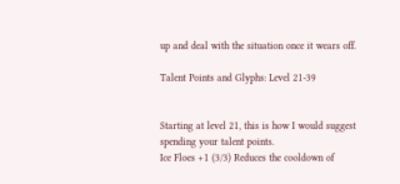up and deal with the situation once it wears off.

Talent Points and Glyphs: Level 21-39


Starting at level 21, this is how I would suggest spending your talent points.
Ice Floes +1 (3/3) Reduces the cooldown of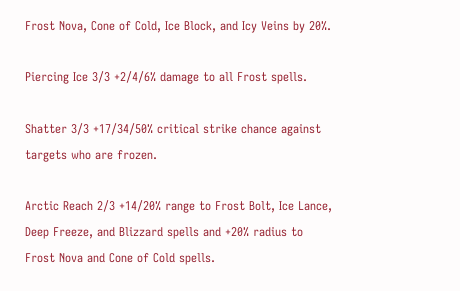Frost Nova, Cone of Cold, Ice Block, and Icy Veins by 20%.

Piercing Ice 3/3 +2/4/6% damage to all Frost spells.

Shatter 3/3 +17/34/50% critical strike chance against targets who are frozen.

Arctic Reach 2/3 +14/20% range to Frost Bolt, Ice Lance, Deep Freeze, and Blizzard spells and +20% radius to Frost Nova and Cone of Cold spells.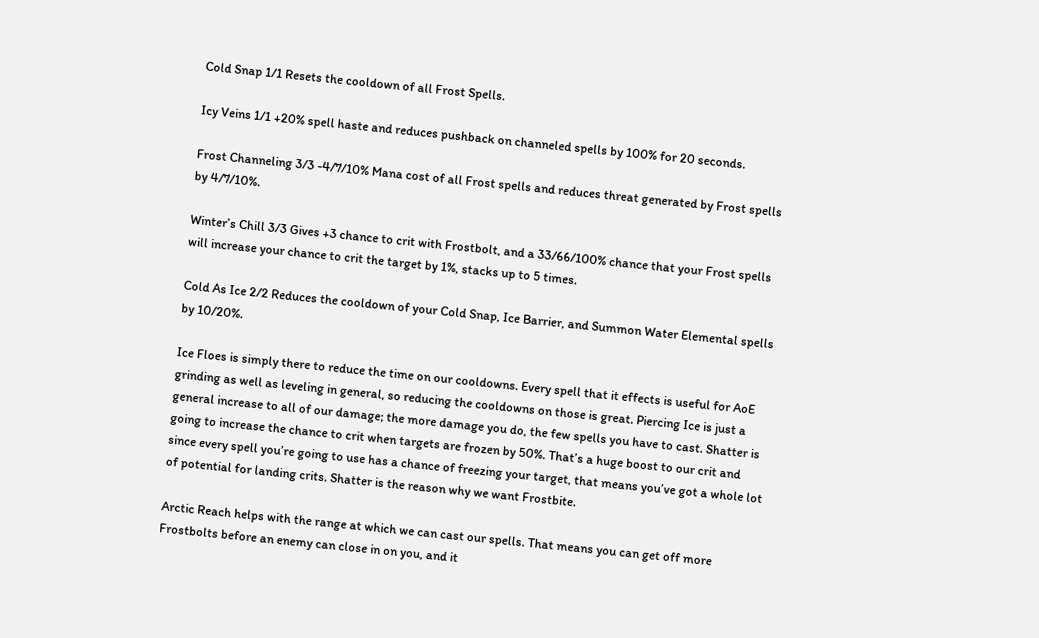Cold Snap 1/1 Resets the cooldown of all Frost Spells.

Icy Veins 1/1 +20% spell haste and reduces pushback on channeled spells by 100% for 20 seconds.

Frost Channeling 3/3 -4/7/10% Mana cost of all Frost spells and reduces threat generated by Frost spells by 4/7/10%.

Winter’s Chill 3/3 Gives +3 chance to crit with Frostbolt, and a 33/66/100% chance that your Frost spells will increase your chance to crit the target by 1%, stacks up to 5 times.

Cold As Ice 2/2 Reduces the cooldown of your Cold Snap, Ice Barrier, and Summon Water Elemental spells by 10/20%.

Ice Floes is simply there to reduce the time on our cooldowns. Every spell that it effects is useful for AoE grinding as well as leveling in general, so reducing the cooldowns on those is great. Piercing Ice is just a general increase to all of our damage; the more damage you do, the few spells you have to cast. Shatter is going to increase the chance to crit when targets are frozen by 50%. That’s a huge boost to our crit and since every spell you’re going to use has a chance of freezing your target, that means you’ve got a whole lot of potential for landing crits. Shatter is the reason why we want Frostbite.

Arctic Reach helps with the range at which we can cast our spells. That means you can get off more Frostbolts before an enemy can close in on you, and it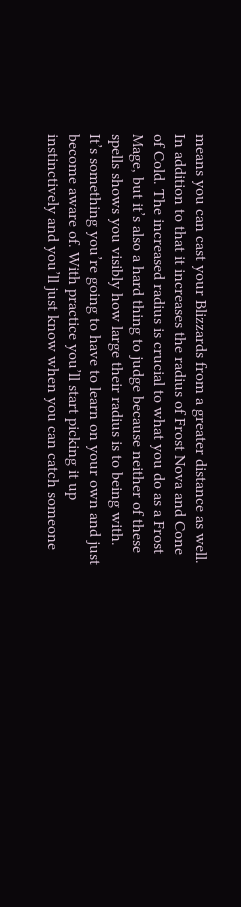means you can cast your Blizzards from a greater distance as well. In addition to that it increases the radius of Frost Nova and Cone of Cold. The increased radius is crucial to what you do as a Frost Mage, but it’s also a hard thing to judge because neither of these spells shows you visibly how large their radius is to being with. It’s something you’re going to have to learn on your own and just become aware of. With practice you’ll start picking it up instinctively and you’ll just know when you can catch someone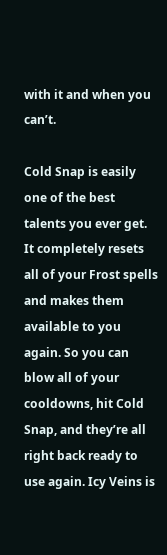with it and when you can’t.

Cold Snap is easily one of the best talents you ever get. It completely resets all of your Frost spells and makes them available to you again. So you can blow all of your cooldowns, hit Cold Snap, and they’re all right back ready to use again. Icy Veins is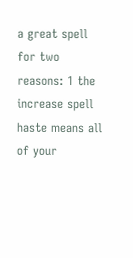a great spell for two reasons: 1 the increase spell haste means all of your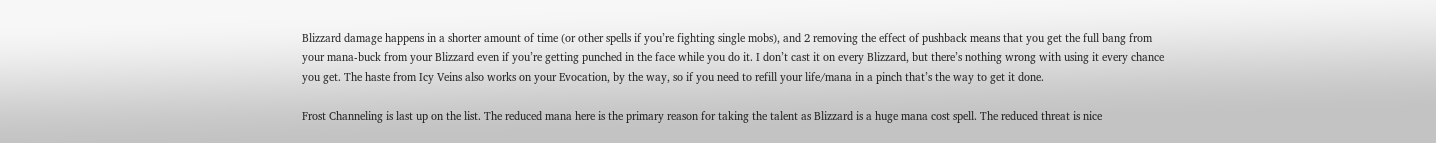Blizzard damage happens in a shorter amount of time (or other spells if you’re fighting single mobs), and 2 removing the effect of pushback means that you get the full bang from your mana-buck from your Blizzard even if you’re getting punched in the face while you do it. I don’t cast it on every Blizzard, but there’s nothing wrong with using it every chance you get. The haste from Icy Veins also works on your Evocation, by the way, so if you need to refill your life/mana in a pinch that’s the way to get it done.

Frost Channeling is last up on the list. The reduced mana here is the primary reason for taking the talent as Blizzard is a huge mana cost spell. The reduced threat is nice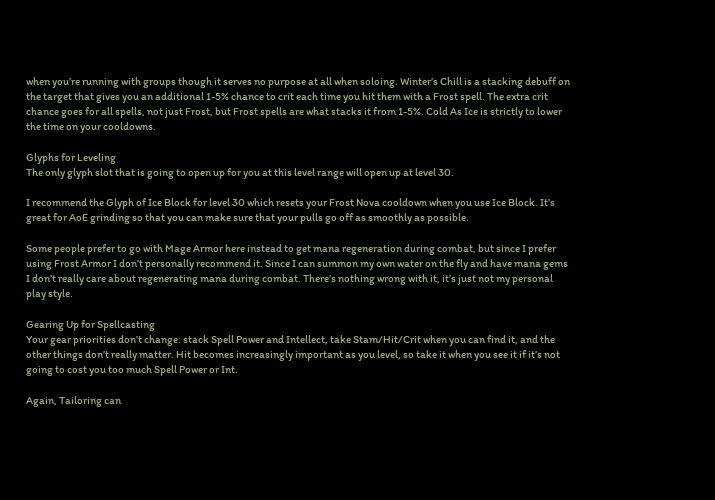when you’re running with groups though it serves no purpose at all when soloing. Winter’s Chill is a stacking debuff on the target that gives you an additional 1-5% chance to crit each time you hit them with a Frost spell. The extra crit chance goes for all spells, not just Frost, but Frost spells are what stacks it from 1-5%. Cold As Ice is strictly to lower the time on your cooldowns.

Glyphs for Leveling
The only glyph slot that is going to open up for you at this level range will open up at level 30.

I recommend the Glyph of Ice Block for level 30 which resets your Frost Nova cooldown when you use Ice Block. It’s great for AoE grinding so that you can make sure that your pulls go off as smoothly as possible.

Some people prefer to go with Mage Armor here instead to get mana regeneration during combat, but since I prefer using Frost Armor I don’t personally recommend it. Since I can summon my own water on the fly and have mana gems I don’t really care about regenerating mana during combat. There’s nothing wrong with it, it’s just not my personal play style.

Gearing Up for Spellcasting
Your gear priorities don’t change: stack Spell Power and Intellect, take Stam/Hit/Crit when you can find it, and the other things don’t really matter. Hit becomes increasingly important as you level, so take it when you see it if it’s not going to cost you too much Spell Power or Int.

Again, Tailoring can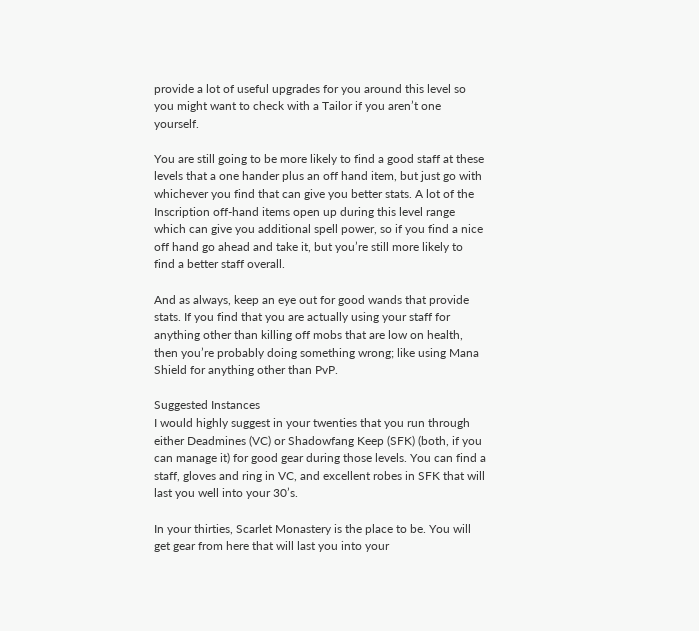provide a lot of useful upgrades for you around this level so you might want to check with a Tailor if you aren’t one yourself.

You are still going to be more likely to find a good staff at these levels that a one hander plus an off hand item, but just go with whichever you find that can give you better stats. A lot of the Inscription off-hand items open up during this level range which can give you additional spell power, so if you find a nice off hand go ahead and take it, but you’re still more likely to find a better staff overall.

And as always, keep an eye out for good wands that provide stats. If you find that you are actually using your staff for anything other than killing off mobs that are low on health, then you’re probably doing something wrong; like using Mana Shield for anything other than PvP.

Suggested Instances
I would highly suggest in your twenties that you run through either Deadmines (VC) or Shadowfang Keep (SFK) (both, if you can manage it) for good gear during those levels. You can find a staff, gloves and ring in VC, and excellent robes in SFK that will last you well into your 30’s.

In your thirties, Scarlet Monastery is the place to be. You will get gear from here that will last you into your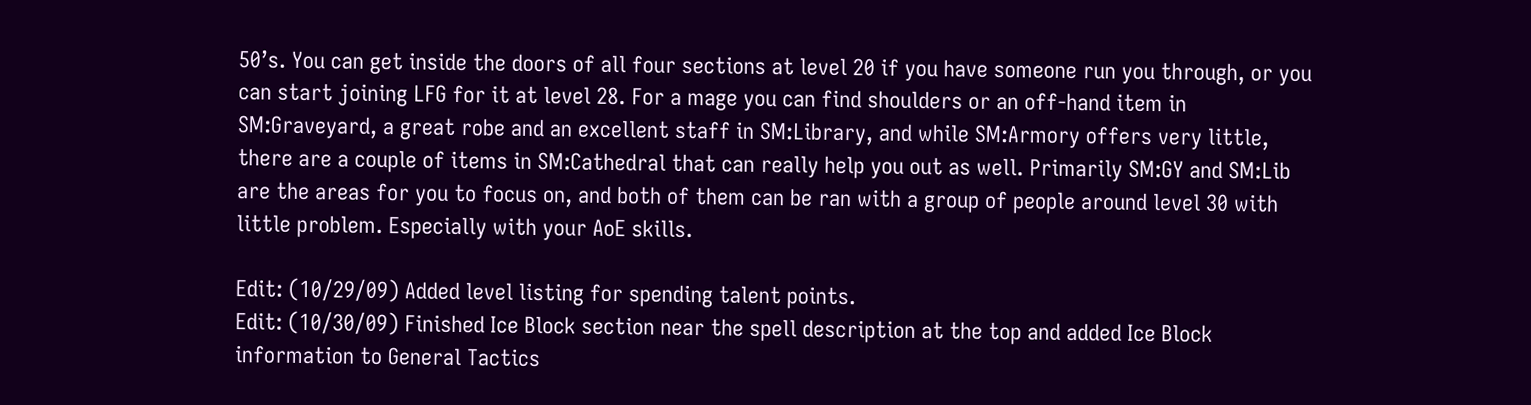50’s. You can get inside the doors of all four sections at level 20 if you have someone run you through, or you can start joining LFG for it at level 28. For a mage you can find shoulders or an off-hand item in SM:Graveyard, a great robe and an excellent staff in SM:Library, and while SM:Armory offers very little, there are a couple of items in SM:Cathedral that can really help you out as well. Primarily SM:GY and SM:Lib are the areas for you to focus on, and both of them can be ran with a group of people around level 30 with little problem. Especially with your AoE skills.

Edit: (10/29/09) Added level listing for spending talent points.
Edit: (10/30/09) Finished Ice Block section near the spell description at the top and added Ice Block information to General Tactics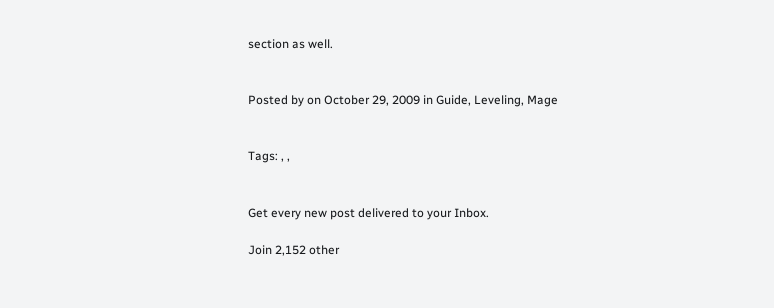section as well.


Posted by on October 29, 2009 in Guide, Leveling, Mage


Tags: , ,


Get every new post delivered to your Inbox.

Join 2,152 other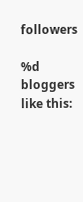followers

%d bloggers like this: